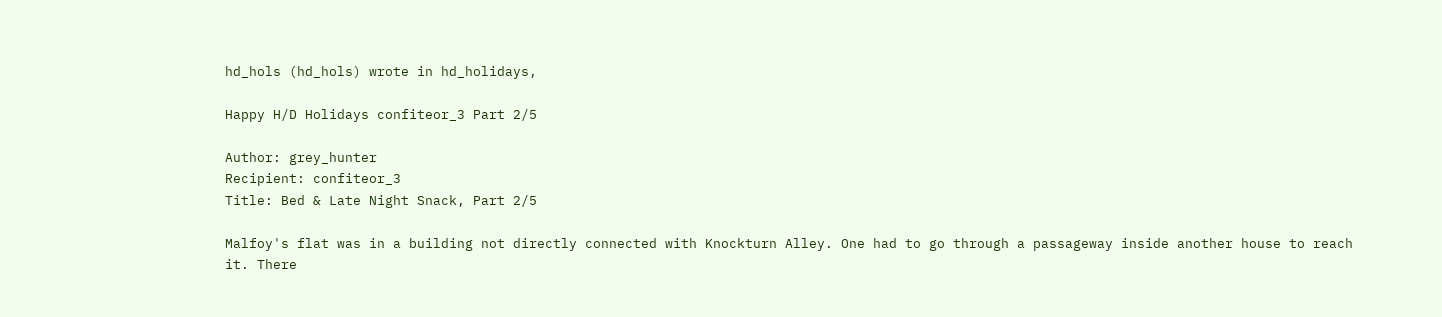hd_hols (hd_hols) wrote in hd_holidays,

Happy H/D Holidays confiteor_3 Part 2/5

Author: grey_hunter
Recipient: confiteor_3
Title: Bed & Late Night Snack, Part 2/5

Malfoy's flat was in a building not directly connected with Knockturn Alley. One had to go through a passageway inside another house to reach it. There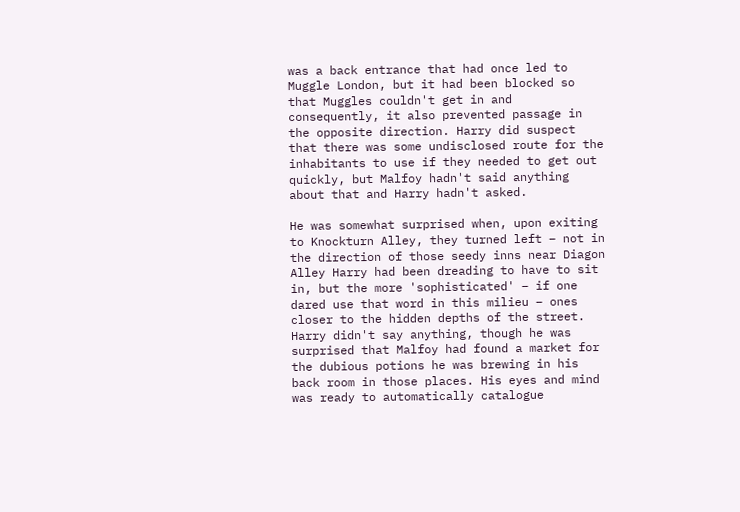was a back entrance that had once led to Muggle London, but it had been blocked so that Muggles couldn't get in and consequently, it also prevented passage in the opposite direction. Harry did suspect that there was some undisclosed route for the inhabitants to use if they needed to get out quickly, but Malfoy hadn't said anything about that and Harry hadn't asked.

He was somewhat surprised when, upon exiting to Knockturn Alley, they turned left – not in the direction of those seedy inns near Diagon Alley Harry had been dreading to have to sit in, but the more 'sophisticated' – if one dared use that word in this milieu – ones closer to the hidden depths of the street. Harry didn't say anything, though he was surprised that Malfoy had found a market for the dubious potions he was brewing in his back room in those places. His eyes and mind was ready to automatically catalogue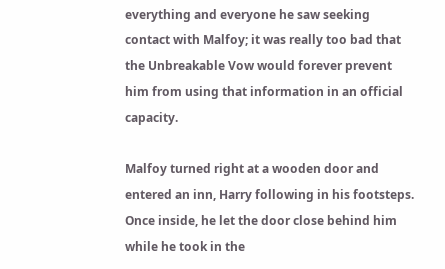everything and everyone he saw seeking contact with Malfoy; it was really too bad that the Unbreakable Vow would forever prevent him from using that information in an official capacity.

Malfoy turned right at a wooden door and entered an inn, Harry following in his footsteps. Once inside, he let the door close behind him while he took in the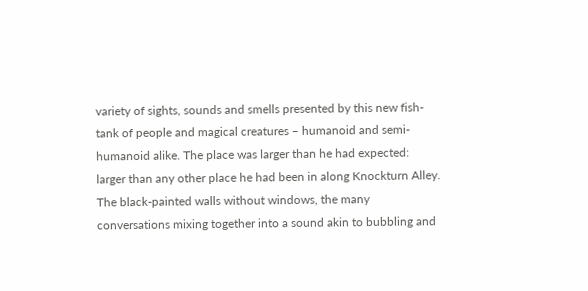variety of sights, sounds and smells presented by this new fish-tank of people and magical creatures – humanoid and semi-humanoid alike. The place was larger than he had expected: larger than any other place he had been in along Knockturn Alley. The black-painted walls without windows, the many conversations mixing together into a sound akin to bubbling and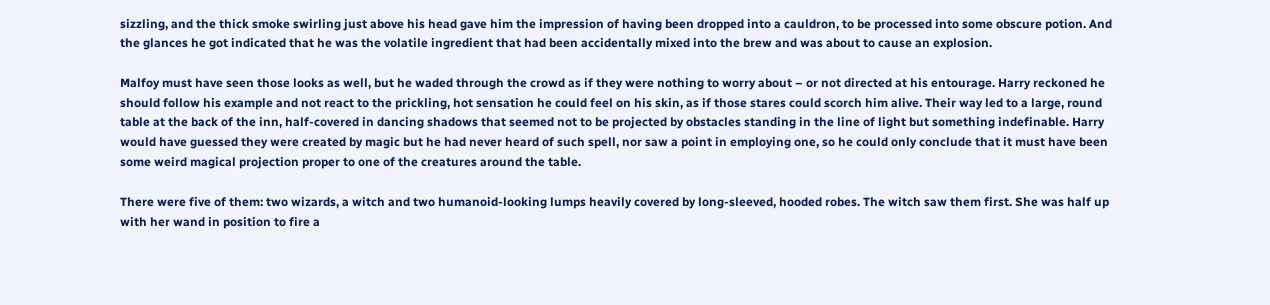sizzling, and the thick smoke swirling just above his head gave him the impression of having been dropped into a cauldron, to be processed into some obscure potion. And the glances he got indicated that he was the volatile ingredient that had been accidentally mixed into the brew and was about to cause an explosion.

Malfoy must have seen those looks as well, but he waded through the crowd as if they were nothing to worry about – or not directed at his entourage. Harry reckoned he should follow his example and not react to the prickling, hot sensation he could feel on his skin, as if those stares could scorch him alive. Their way led to a large, round table at the back of the inn, half-covered in dancing shadows that seemed not to be projected by obstacles standing in the line of light but something indefinable. Harry would have guessed they were created by magic but he had never heard of such spell, nor saw a point in employing one, so he could only conclude that it must have been some weird magical projection proper to one of the creatures around the table.

There were five of them: two wizards, a witch and two humanoid-looking lumps heavily covered by long-sleeved, hooded robes. The witch saw them first. She was half up with her wand in position to fire a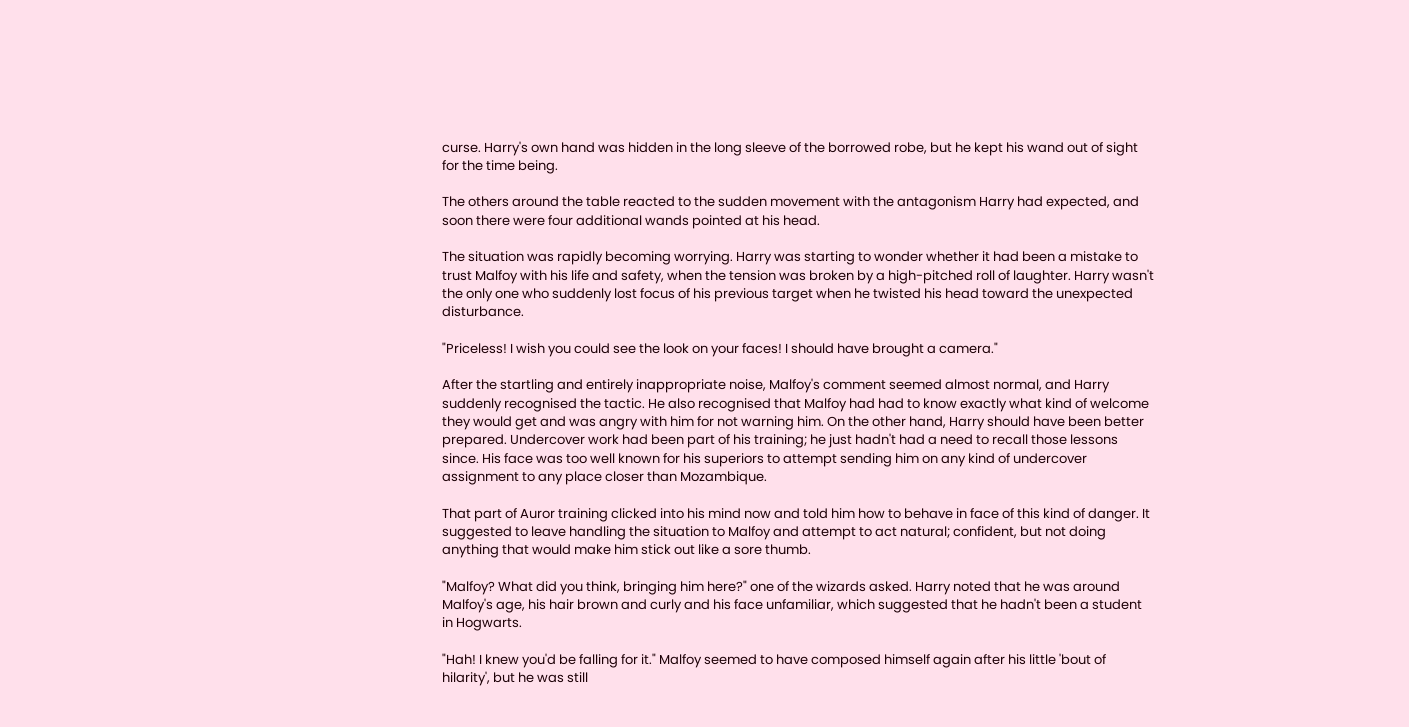curse. Harry's own hand was hidden in the long sleeve of the borrowed robe, but he kept his wand out of sight for the time being.

The others around the table reacted to the sudden movement with the antagonism Harry had expected, and soon there were four additional wands pointed at his head.

The situation was rapidly becoming worrying. Harry was starting to wonder whether it had been a mistake to trust Malfoy with his life and safety, when the tension was broken by a high-pitched roll of laughter. Harry wasn't the only one who suddenly lost focus of his previous target when he twisted his head toward the unexpected disturbance.

"Priceless! I wish you could see the look on your faces! I should have brought a camera."

After the startling and entirely inappropriate noise, Malfoy's comment seemed almost normal, and Harry suddenly recognised the tactic. He also recognised that Malfoy had had to know exactly what kind of welcome they would get and was angry with him for not warning him. On the other hand, Harry should have been better prepared. Undercover work had been part of his training; he just hadn't had a need to recall those lessons since. His face was too well known for his superiors to attempt sending him on any kind of undercover assignment to any place closer than Mozambique.

That part of Auror training clicked into his mind now and told him how to behave in face of this kind of danger. It suggested to leave handling the situation to Malfoy and attempt to act natural; confident, but not doing anything that would make him stick out like a sore thumb.

"Malfoy? What did you think, bringing him here?" one of the wizards asked. Harry noted that he was around Malfoy's age, his hair brown and curly and his face unfamiliar, which suggested that he hadn't been a student in Hogwarts.

"Hah! I knew you'd be falling for it." Malfoy seemed to have composed himself again after his little 'bout of hilarity', but he was still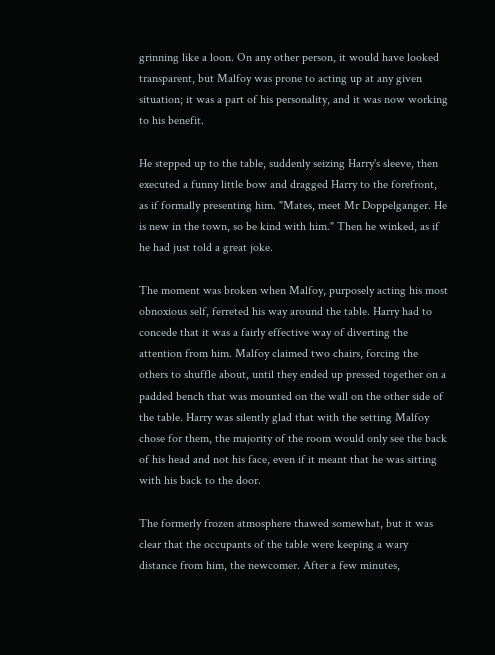grinning like a loon. On any other person, it would have looked transparent, but Malfoy was prone to acting up at any given situation; it was a part of his personality, and it was now working to his benefit.

He stepped up to the table, suddenly seizing Harry's sleeve, then executed a funny little bow and dragged Harry to the forefront, as if formally presenting him. "Mates, meet Mr Doppelganger. He is new in the town, so be kind with him." Then he winked, as if he had just told a great joke.

The moment was broken when Malfoy, purposely acting his most obnoxious self, ferreted his way around the table. Harry had to concede that it was a fairly effective way of diverting the attention from him. Malfoy claimed two chairs, forcing the others to shuffle about, until they ended up pressed together on a padded bench that was mounted on the wall on the other side of the table. Harry was silently glad that with the setting Malfoy chose for them, the majority of the room would only see the back of his head and not his face, even if it meant that he was sitting with his back to the door.

The formerly frozen atmosphere thawed somewhat, but it was clear that the occupants of the table were keeping a wary distance from him, the newcomer. After a few minutes,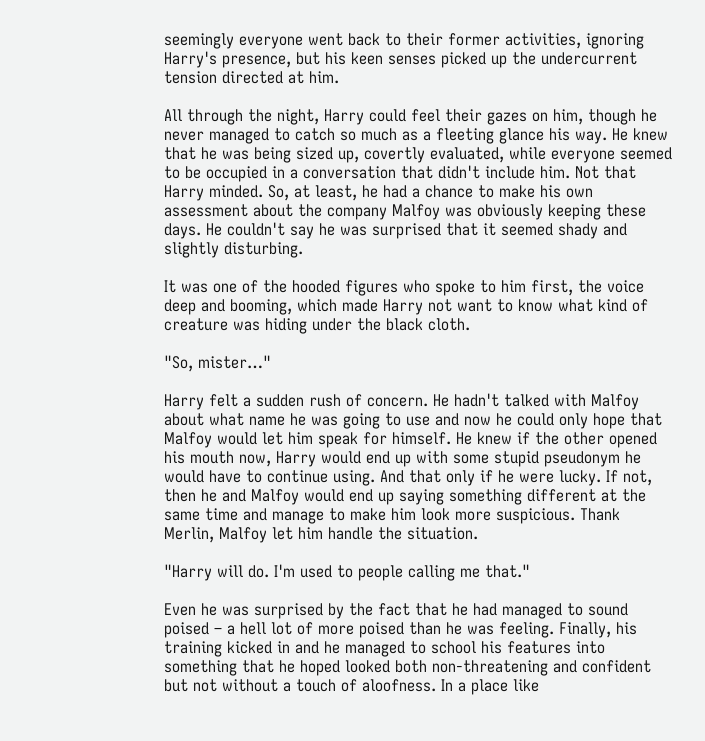seemingly everyone went back to their former activities, ignoring Harry's presence, but his keen senses picked up the undercurrent tension directed at him.

All through the night, Harry could feel their gazes on him, though he never managed to catch so much as a fleeting glance his way. He knew that he was being sized up, covertly evaluated, while everyone seemed to be occupied in a conversation that didn't include him. Not that Harry minded. So, at least, he had a chance to make his own assessment about the company Malfoy was obviously keeping these days. He couldn't say he was surprised that it seemed shady and slightly disturbing.

It was one of the hooded figures who spoke to him first, the voice deep and booming, which made Harry not want to know what kind of creature was hiding under the black cloth.

"So, mister…"

Harry felt a sudden rush of concern. He hadn't talked with Malfoy about what name he was going to use and now he could only hope that Malfoy would let him speak for himself. He knew if the other opened his mouth now, Harry would end up with some stupid pseudonym he would have to continue using. And that only if he were lucky. If not, then he and Malfoy would end up saying something different at the same time and manage to make him look more suspicious. Thank Merlin, Malfoy let him handle the situation.

"Harry will do. I'm used to people calling me that."

Even he was surprised by the fact that he had managed to sound poised – a hell lot of more poised than he was feeling. Finally, his training kicked in and he managed to school his features into something that he hoped looked both non-threatening and confident but not without a touch of aloofness. In a place like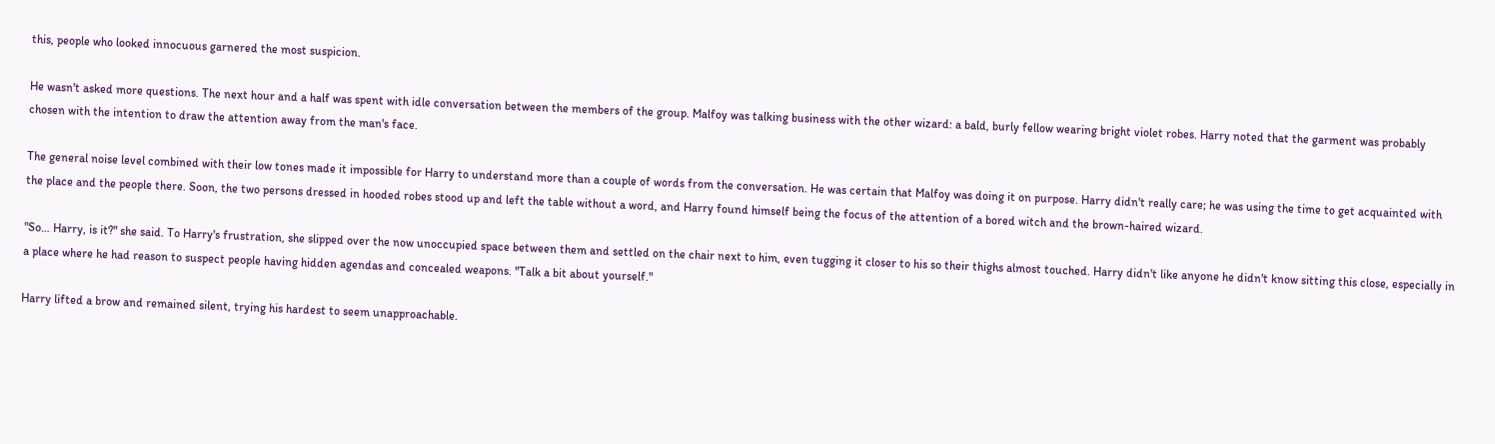this, people who looked innocuous garnered the most suspicion.

He wasn't asked more questions. The next hour and a half was spent with idle conversation between the members of the group. Malfoy was talking business with the other wizard: a bald, burly fellow wearing bright violet robes. Harry noted that the garment was probably chosen with the intention to draw the attention away from the man's face.

The general noise level combined with their low tones made it impossible for Harry to understand more than a couple of words from the conversation. He was certain that Malfoy was doing it on purpose. Harry didn't really care; he was using the time to get acquainted with the place and the people there. Soon, the two persons dressed in hooded robes stood up and left the table without a word, and Harry found himself being the focus of the attention of a bored witch and the brown-haired wizard.

"So… Harry, is it?" she said. To Harry's frustration, she slipped over the now unoccupied space between them and settled on the chair next to him, even tugging it closer to his so their thighs almost touched. Harry didn't like anyone he didn't know sitting this close, especially in a place where he had reason to suspect people having hidden agendas and concealed weapons. "Talk a bit about yourself."

Harry lifted a brow and remained silent, trying his hardest to seem unapproachable.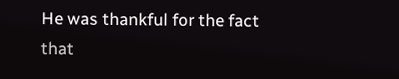He was thankful for the fact that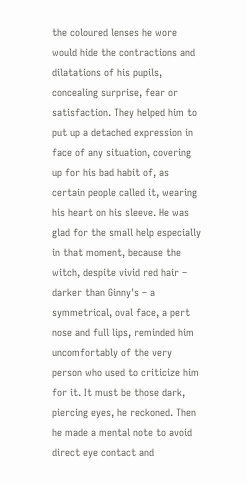the coloured lenses he wore would hide the contractions and dilatations of his pupils, concealing surprise, fear or satisfaction. They helped him to put up a detached expression in face of any situation, covering up for his bad habit of, as certain people called it, wearing his heart on his sleeve. He was glad for the small help especially in that moment, because the witch, despite vivid red hair – darker than Ginny's – a symmetrical, oval face, a pert nose and full lips, reminded him uncomfortably of the very person who used to criticize him for it. It must be those dark, piercing eyes, he reckoned. Then he made a mental note to avoid direct eye contact and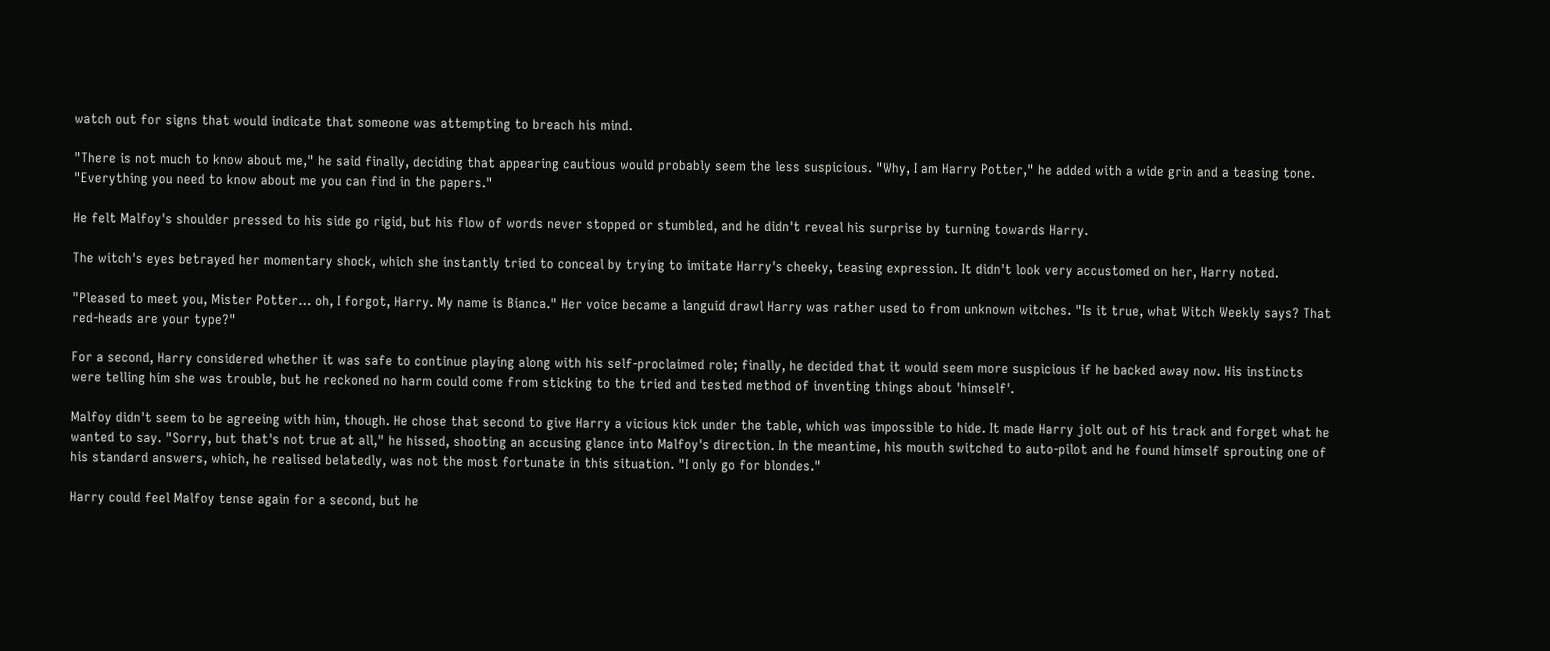watch out for signs that would indicate that someone was attempting to breach his mind.

"There is not much to know about me," he said finally, deciding that appearing cautious would probably seem the less suspicious. "Why, I am Harry Potter," he added with a wide grin and a teasing tone. "Everything you need to know about me you can find in the papers."

He felt Malfoy's shoulder pressed to his side go rigid, but his flow of words never stopped or stumbled, and he didn't reveal his surprise by turning towards Harry.

The witch's eyes betrayed her momentary shock, which she instantly tried to conceal by trying to imitate Harry's cheeky, teasing expression. It didn't look very accustomed on her, Harry noted.

"Pleased to meet you, Mister Potter… oh, I forgot, Harry. My name is Bianca." Her voice became a languid drawl Harry was rather used to from unknown witches. "Is it true, what Witch Weekly says? That red-heads are your type?"

For a second, Harry considered whether it was safe to continue playing along with his self-proclaimed role; finally, he decided that it would seem more suspicious if he backed away now. His instincts were telling him she was trouble, but he reckoned no harm could come from sticking to the tried and tested method of inventing things about 'himself'.

Malfoy didn't seem to be agreeing with him, though. He chose that second to give Harry a vicious kick under the table, which was impossible to hide. It made Harry jolt out of his track and forget what he wanted to say. "Sorry, but that's not true at all," he hissed, shooting an accusing glance into Malfoy's direction. In the meantime, his mouth switched to auto-pilot and he found himself sprouting one of his standard answers, which, he realised belatedly, was not the most fortunate in this situation. "I only go for blondes."

Harry could feel Malfoy tense again for a second, but he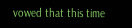vowed that this time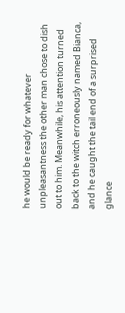he would be ready for whatever unpleasantness the other man chose to dish out to him. Meanwhile, his attention turned back to the witch erroneously named Bianca, and he caught the tail end of a surprised glance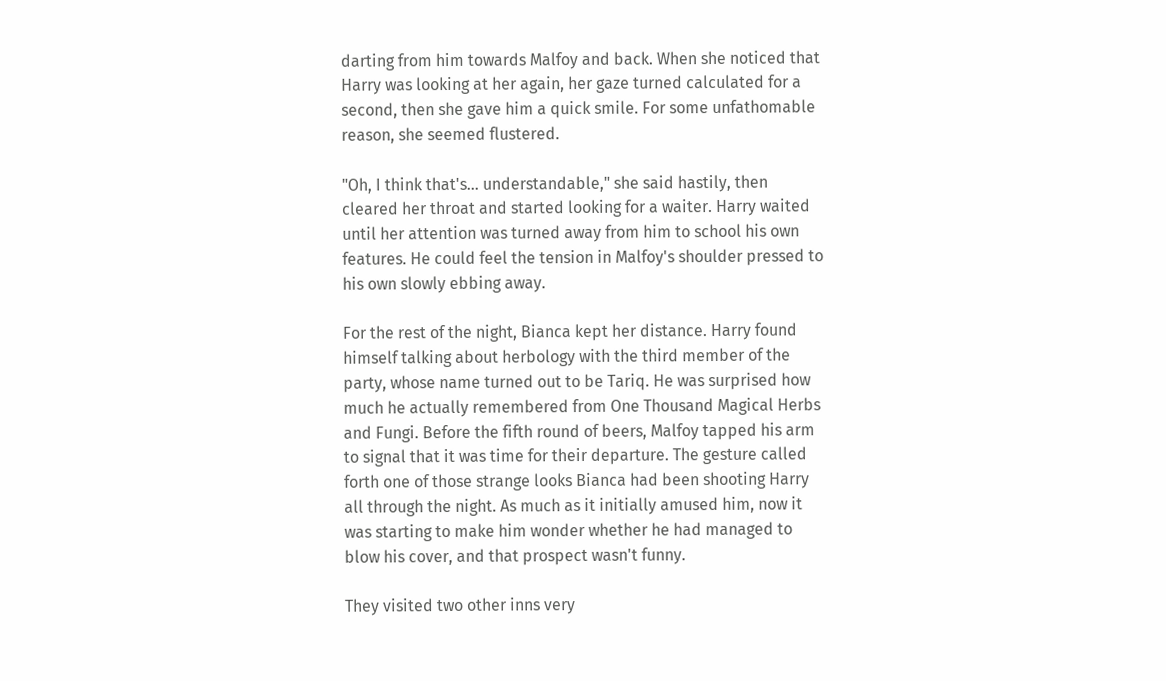darting from him towards Malfoy and back. When she noticed that Harry was looking at her again, her gaze turned calculated for a second, then she gave him a quick smile. For some unfathomable reason, she seemed flustered.

"Oh, I think that's… understandable," she said hastily, then cleared her throat and started looking for a waiter. Harry waited until her attention was turned away from him to school his own features. He could feel the tension in Malfoy's shoulder pressed to his own slowly ebbing away.

For the rest of the night, Bianca kept her distance. Harry found himself talking about herbology with the third member of the party, whose name turned out to be Tariq. He was surprised how much he actually remembered from One Thousand Magical Herbs and Fungi. Before the fifth round of beers, Malfoy tapped his arm to signal that it was time for their departure. The gesture called forth one of those strange looks Bianca had been shooting Harry all through the night. As much as it initially amused him, now it was starting to make him wonder whether he had managed to blow his cover, and that prospect wasn't funny.

They visited two other inns very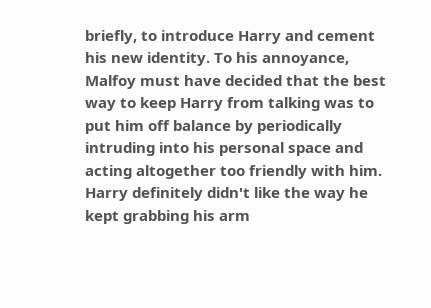briefly, to introduce Harry and cement his new identity. To his annoyance, Malfoy must have decided that the best way to keep Harry from talking was to put him off balance by periodically intruding into his personal space and acting altogether too friendly with him. Harry definitely didn't like the way he kept grabbing his arm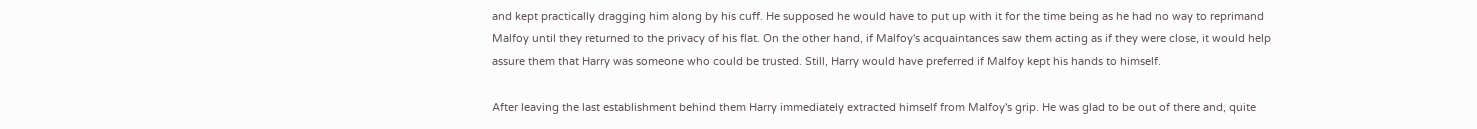and kept practically dragging him along by his cuff. He supposed he would have to put up with it for the time being as he had no way to reprimand Malfoy until they returned to the privacy of his flat. On the other hand, if Malfoy's acquaintances saw them acting as if they were close, it would help assure them that Harry was someone who could be trusted. Still, Harry would have preferred if Malfoy kept his hands to himself.

After leaving the last establishment behind them Harry immediately extracted himself from Malfoy's grip. He was glad to be out of there and, quite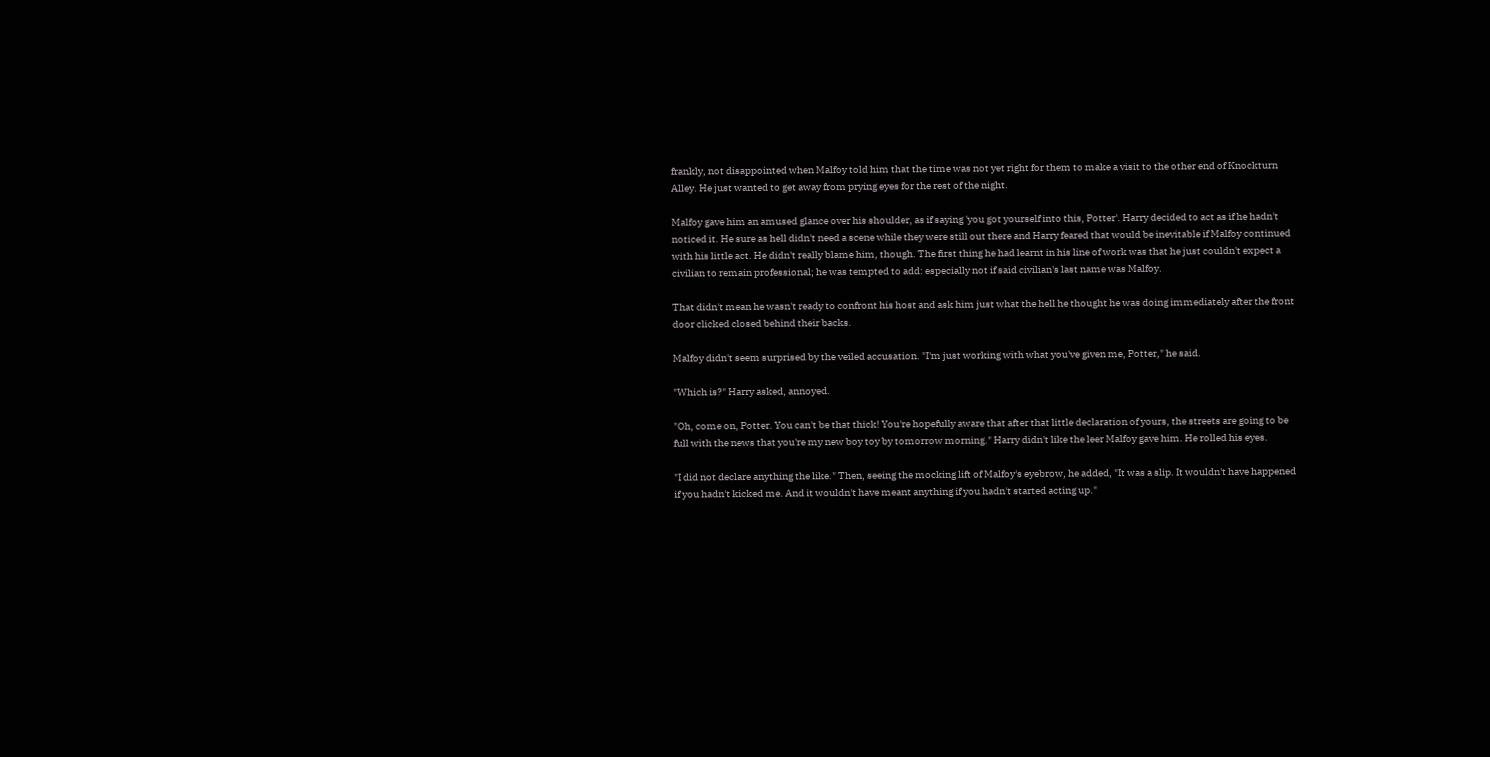frankly, not disappointed when Malfoy told him that the time was not yet right for them to make a visit to the other end of Knockturn Alley. He just wanted to get away from prying eyes for the rest of the night.

Malfoy gave him an amused glance over his shoulder, as if saying 'you got yourself into this, Potter'. Harry decided to act as if he hadn't noticed it. He sure as hell didn't need a scene while they were still out there and Harry feared that would be inevitable if Malfoy continued with his little act. He didn't really blame him, though. The first thing he had learnt in his line of work was that he just couldn't expect a civilian to remain professional; he was tempted to add: especially not if said civilian's last name was Malfoy.

That didn't mean he wasn't ready to confront his host and ask him just what the hell he thought he was doing immediately after the front door clicked closed behind their backs.

Malfoy didn't seem surprised by the veiled accusation. "I'm just working with what you've given me, Potter," he said.

"Which is?" Harry asked, annoyed.

"Oh, come on, Potter. You can't be that thick! You're hopefully aware that after that little declaration of yours, the streets are going to be full with the news that you're my new boy toy by tomorrow morning." Harry didn't like the leer Malfoy gave him. He rolled his eyes.

"I did not declare anything the like." Then, seeing the mocking lift of Malfoy's eyebrow, he added, "It was a slip. It wouldn't have happened if you hadn't kicked me. And it wouldn't have meant anything if you hadn't started acting up."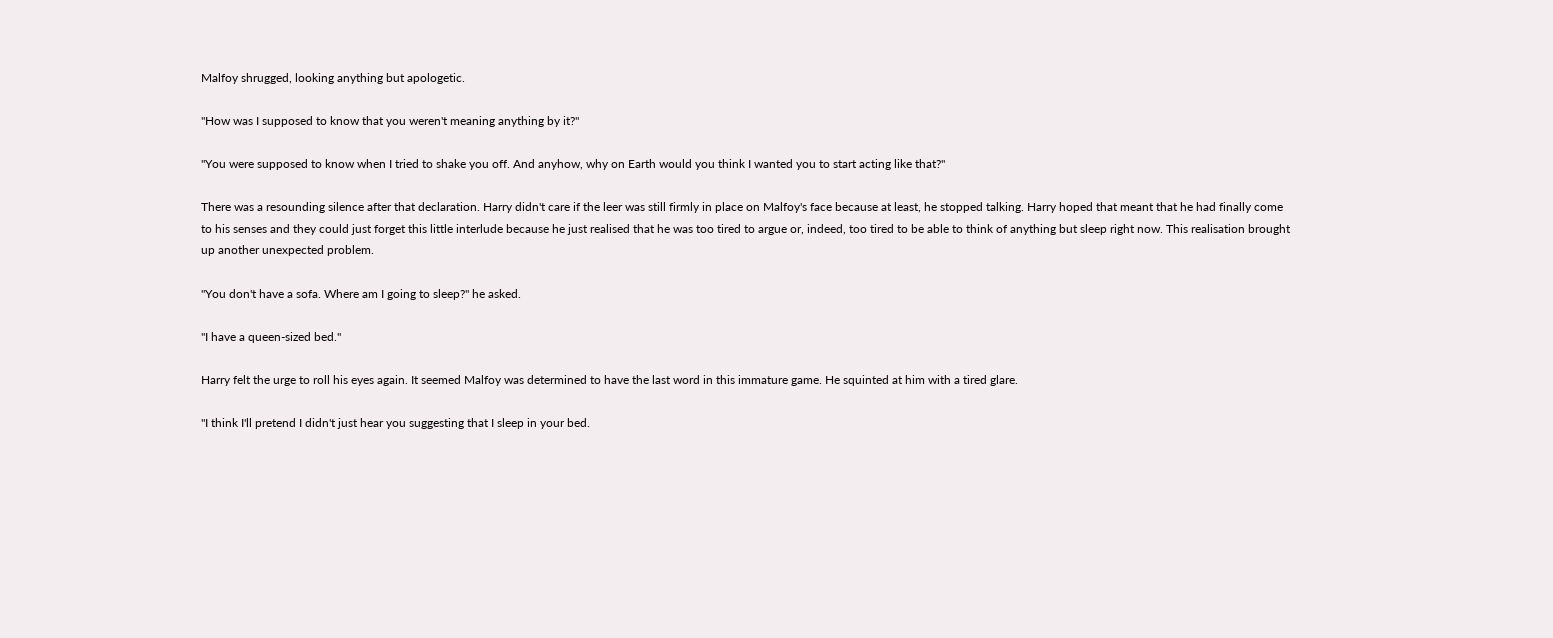Malfoy shrugged, looking anything but apologetic.

"How was I supposed to know that you weren't meaning anything by it?"

"You were supposed to know when I tried to shake you off. And anyhow, why on Earth would you think I wanted you to start acting like that?"

There was a resounding silence after that declaration. Harry didn't care if the leer was still firmly in place on Malfoy's face because at least, he stopped talking. Harry hoped that meant that he had finally come to his senses and they could just forget this little interlude because he just realised that he was too tired to argue or, indeed, too tired to be able to think of anything but sleep right now. This realisation brought up another unexpected problem.

"You don't have a sofa. Where am I going to sleep?" he asked.

"I have a queen-sized bed."

Harry felt the urge to roll his eyes again. It seemed Malfoy was determined to have the last word in this immature game. He squinted at him with a tired glare.

"I think I'll pretend I didn't just hear you suggesting that I sleep in your bed.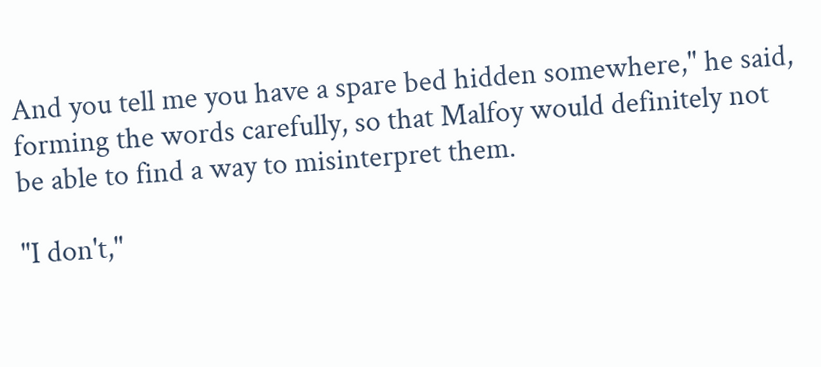And you tell me you have a spare bed hidden somewhere," he said, forming the words carefully, so that Malfoy would definitely not be able to find a way to misinterpret them.

"I don't,"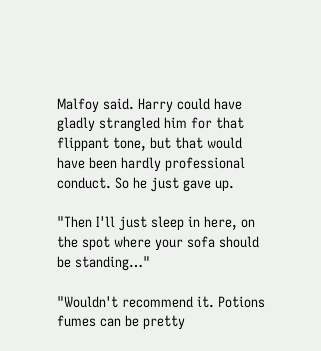Malfoy said. Harry could have gladly strangled him for that flippant tone, but that would have been hardly professional conduct. So he just gave up.

"Then I'll just sleep in here, on the spot where your sofa should be standing…"

"Wouldn't recommend it. Potions fumes can be pretty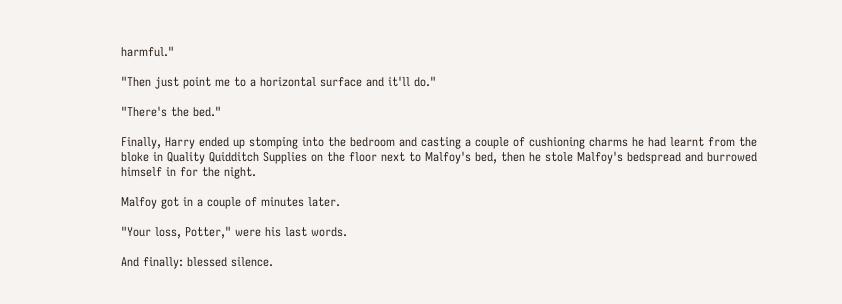harmful."

"Then just point me to a horizontal surface and it'll do."

"There's the bed."

Finally, Harry ended up stomping into the bedroom and casting a couple of cushioning charms he had learnt from the bloke in Quality Quidditch Supplies on the floor next to Malfoy's bed, then he stole Malfoy's bedspread and burrowed himself in for the night.

Malfoy got in a couple of minutes later.

"Your loss, Potter," were his last words.

And finally: blessed silence.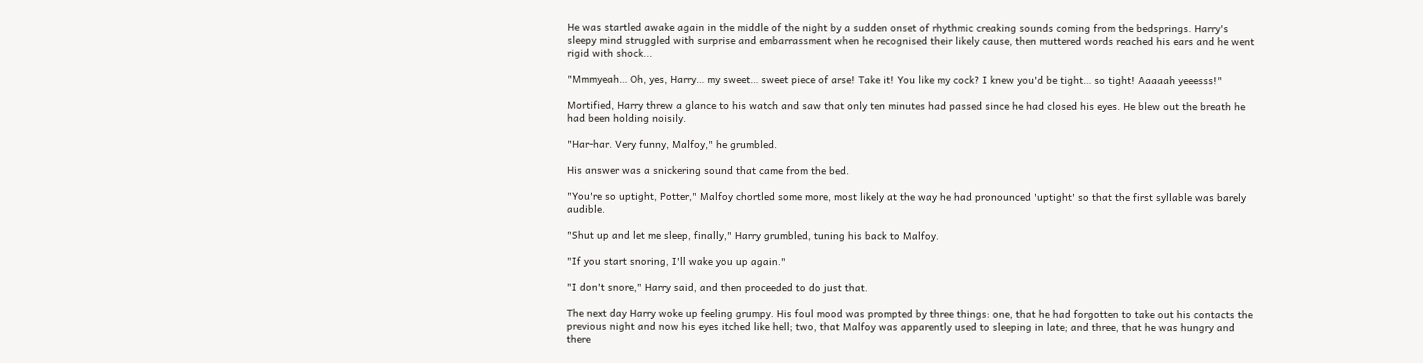He was startled awake again in the middle of the night by a sudden onset of rhythmic creaking sounds coming from the bedsprings. Harry's sleepy mind struggled with surprise and embarrassment when he recognised their likely cause, then muttered words reached his ears and he went rigid with shock...

"Mmmyeah… Oh, yes, Harry… my sweet… sweet piece of arse! Take it! You like my cock? I knew you'd be tight… so tight! Aaaaah yeeesss!"

Mortified, Harry threw a glance to his watch and saw that only ten minutes had passed since he had closed his eyes. He blew out the breath he had been holding noisily.

"Har-har. Very funny, Malfoy," he grumbled.

His answer was a snickering sound that came from the bed.

"You're so uptight, Potter," Malfoy chortled some more, most likely at the way he had pronounced 'uptight' so that the first syllable was barely audible.

"Shut up and let me sleep, finally," Harry grumbled, tuning his back to Malfoy.

"If you start snoring, I'll wake you up again."

"I don't snore," Harry said, and then proceeded to do just that.

The next day Harry woke up feeling grumpy. His foul mood was prompted by three things: one, that he had forgotten to take out his contacts the previous night and now his eyes itched like hell; two, that Malfoy was apparently used to sleeping in late; and three, that he was hungry and there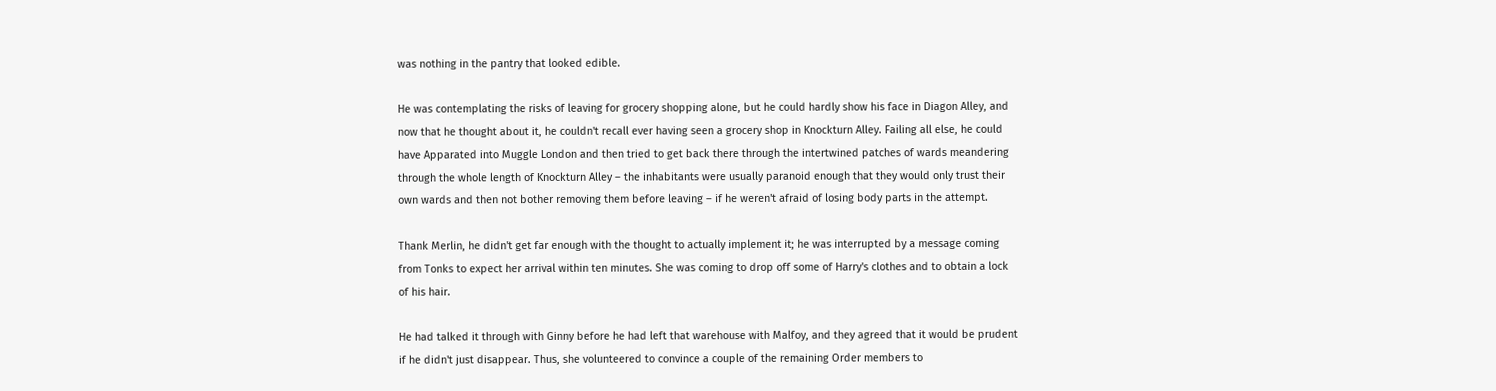was nothing in the pantry that looked edible.

He was contemplating the risks of leaving for grocery shopping alone, but he could hardly show his face in Diagon Alley, and now that he thought about it, he couldn't recall ever having seen a grocery shop in Knockturn Alley. Failing all else, he could have Apparated into Muggle London and then tried to get back there through the intertwined patches of wards meandering through the whole length of Knockturn Alley – the inhabitants were usually paranoid enough that they would only trust their own wards and then not bother removing them before leaving – if he weren't afraid of losing body parts in the attempt.

Thank Merlin, he didn't get far enough with the thought to actually implement it; he was interrupted by a message coming from Tonks to expect her arrival within ten minutes. She was coming to drop off some of Harry's clothes and to obtain a lock of his hair.

He had talked it through with Ginny before he had left that warehouse with Malfoy, and they agreed that it would be prudent if he didn't just disappear. Thus, she volunteered to convince a couple of the remaining Order members to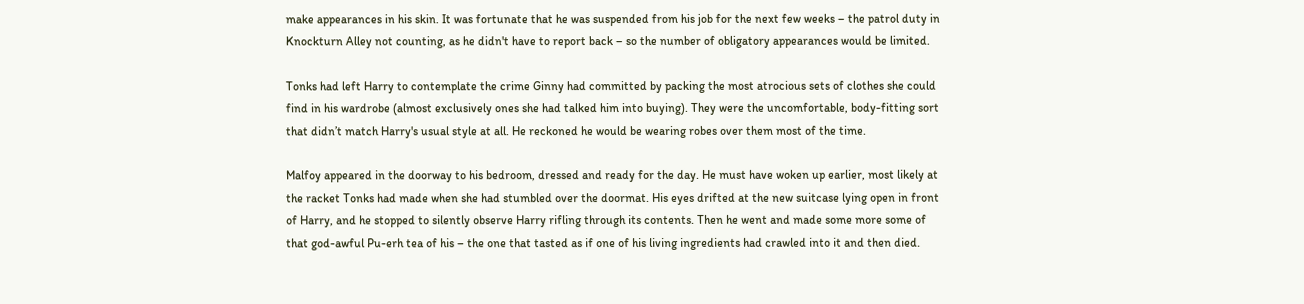make appearances in his skin. It was fortunate that he was suspended from his job for the next few weeks – the patrol duty in Knockturn Alley not counting, as he didn't have to report back – so the number of obligatory appearances would be limited.

Tonks had left Harry to contemplate the crime Ginny had committed by packing the most atrocious sets of clothes she could find in his wardrobe (almost exclusively ones she had talked him into buying). They were the uncomfortable, body-fitting sort that didn’t match Harry's usual style at all. He reckoned he would be wearing robes over them most of the time.

Malfoy appeared in the doorway to his bedroom, dressed and ready for the day. He must have woken up earlier, most likely at the racket Tonks had made when she had stumbled over the doormat. His eyes drifted at the new suitcase lying open in front of Harry, and he stopped to silently observe Harry rifling through its contents. Then he went and made some more some of that god-awful Pu-erh tea of his – the one that tasted as if one of his living ingredients had crawled into it and then died.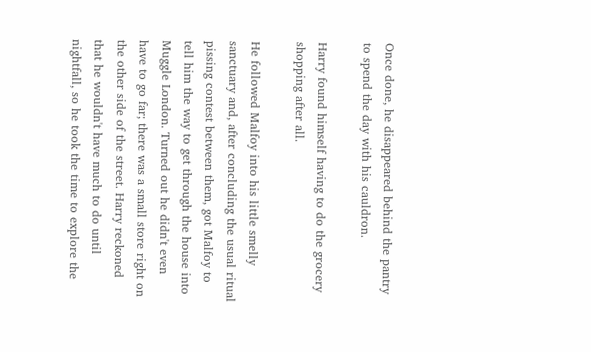Once done, he disappeared behind the pantry to spend the day with his cauldron.

Harry found himself having to do the grocery shopping after all.

He followed Malfoy into his little smelly sanctuary and, after concluding the usual ritual pissing contest between them, got Malfoy to tell him the way to get through the house into Muggle London. Turned out he didn't even have to go far; there was a small store right on the other side of the street. Harry reckoned that he wouldn't have much to do until nightfall, so he took the time to explore the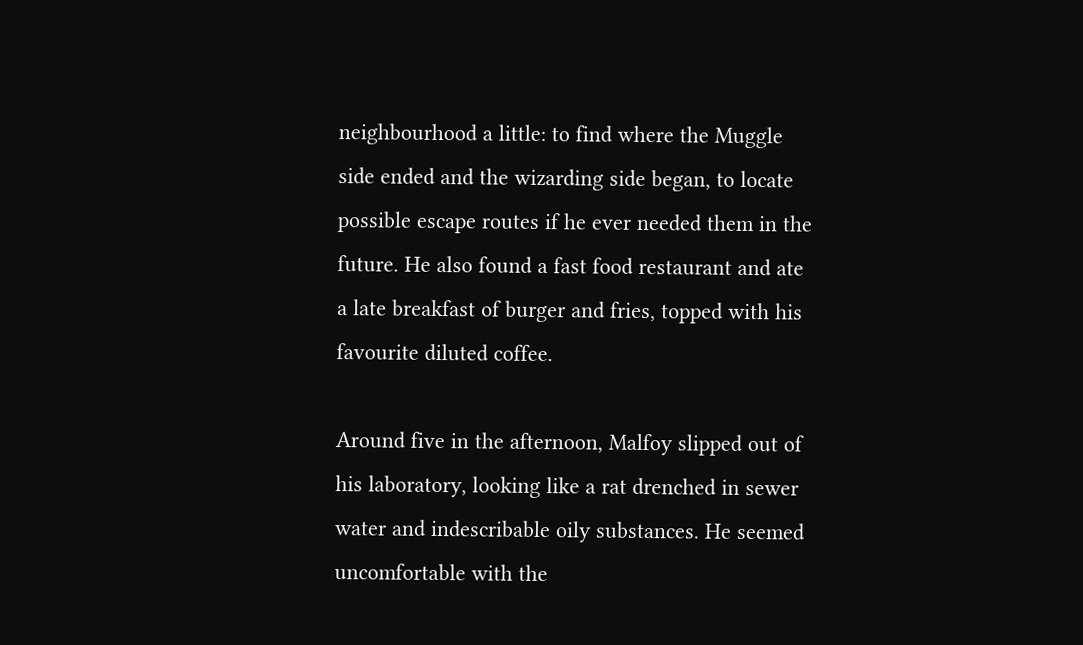neighbourhood a little: to find where the Muggle side ended and the wizarding side began, to locate possible escape routes if he ever needed them in the future. He also found a fast food restaurant and ate a late breakfast of burger and fries, topped with his favourite diluted coffee.

Around five in the afternoon, Malfoy slipped out of his laboratory, looking like a rat drenched in sewer water and indescribable oily substances. He seemed uncomfortable with the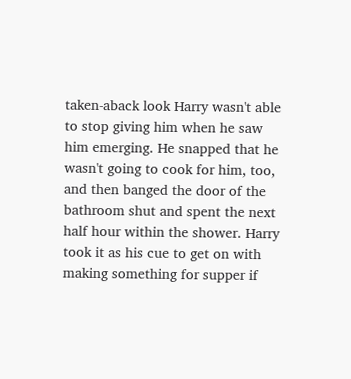taken-aback look Harry wasn't able to stop giving him when he saw him emerging. He snapped that he wasn't going to cook for him, too, and then banged the door of the bathroom shut and spent the next half hour within the shower. Harry took it as his cue to get on with making something for supper if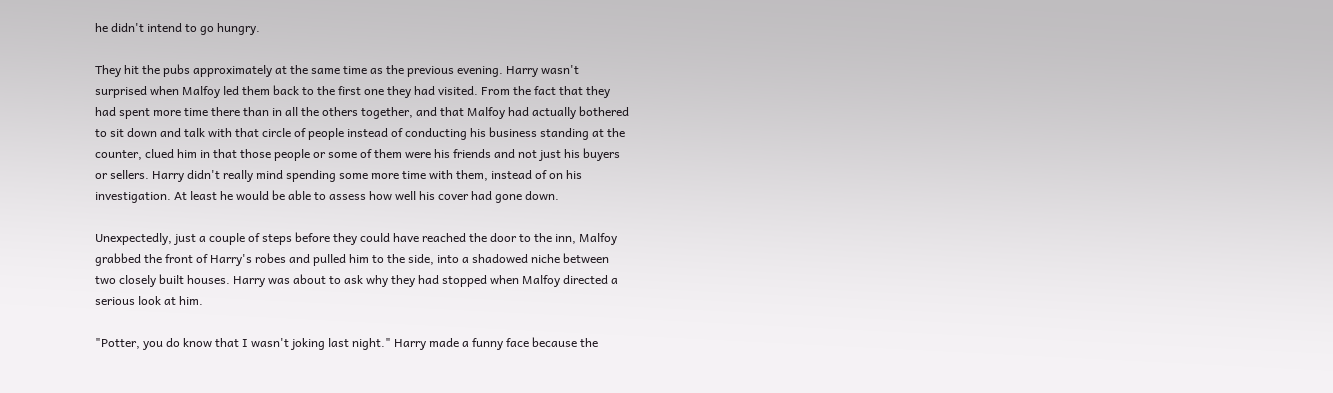he didn't intend to go hungry.

They hit the pubs approximately at the same time as the previous evening. Harry wasn't surprised when Malfoy led them back to the first one they had visited. From the fact that they had spent more time there than in all the others together, and that Malfoy had actually bothered to sit down and talk with that circle of people instead of conducting his business standing at the counter, clued him in that those people or some of them were his friends and not just his buyers or sellers. Harry didn't really mind spending some more time with them, instead of on his investigation. At least he would be able to assess how well his cover had gone down.

Unexpectedly, just a couple of steps before they could have reached the door to the inn, Malfoy grabbed the front of Harry's robes and pulled him to the side, into a shadowed niche between two closely built houses. Harry was about to ask why they had stopped when Malfoy directed a serious look at him.

"Potter, you do know that I wasn't joking last night." Harry made a funny face because the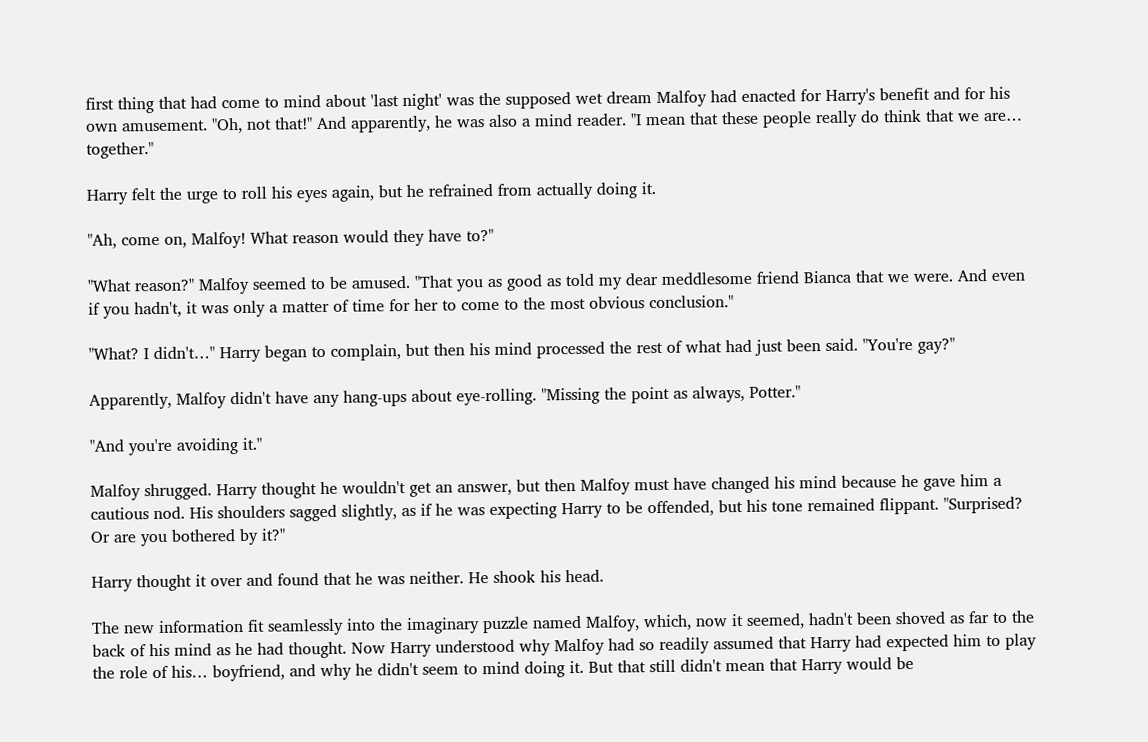first thing that had come to mind about 'last night' was the supposed wet dream Malfoy had enacted for Harry's benefit and for his own amusement. "Oh, not that!" And apparently, he was also a mind reader. "I mean that these people really do think that we are… together."

Harry felt the urge to roll his eyes again, but he refrained from actually doing it.

"Ah, come on, Malfoy! What reason would they have to?"

"What reason?" Malfoy seemed to be amused. "That you as good as told my dear meddlesome friend Bianca that we were. And even if you hadn't, it was only a matter of time for her to come to the most obvious conclusion."

"What? I didn't…" Harry began to complain, but then his mind processed the rest of what had just been said. "You're gay?"

Apparently, Malfoy didn't have any hang-ups about eye-rolling. "Missing the point as always, Potter."

"And you're avoiding it."

Malfoy shrugged. Harry thought he wouldn't get an answer, but then Malfoy must have changed his mind because he gave him a cautious nod. His shoulders sagged slightly, as if he was expecting Harry to be offended, but his tone remained flippant. "Surprised? Or are you bothered by it?"

Harry thought it over and found that he was neither. He shook his head.

The new information fit seamlessly into the imaginary puzzle named Malfoy, which, now it seemed, hadn't been shoved as far to the back of his mind as he had thought. Now Harry understood why Malfoy had so readily assumed that Harry had expected him to play the role of his… boyfriend, and why he didn't seem to mind doing it. But that still didn't mean that Harry would be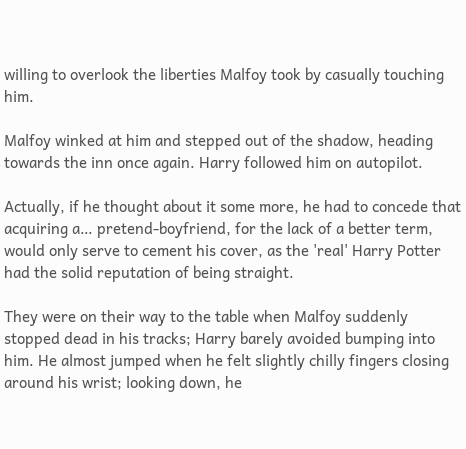willing to overlook the liberties Malfoy took by casually touching him.

Malfoy winked at him and stepped out of the shadow, heading towards the inn once again. Harry followed him on autopilot.

Actually, if he thought about it some more, he had to concede that acquiring a… pretend-boyfriend, for the lack of a better term, would only serve to cement his cover, as the 'real' Harry Potter had the solid reputation of being straight.

They were on their way to the table when Malfoy suddenly stopped dead in his tracks; Harry barely avoided bumping into him. He almost jumped when he felt slightly chilly fingers closing around his wrist; looking down, he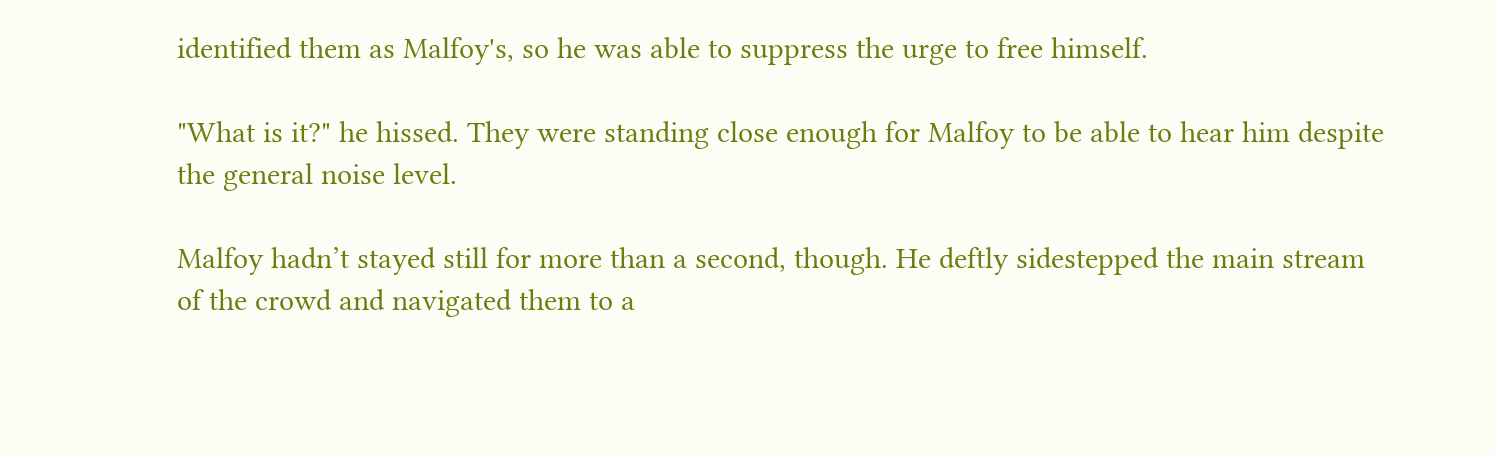identified them as Malfoy's, so he was able to suppress the urge to free himself.

"What is it?" he hissed. They were standing close enough for Malfoy to be able to hear him despite the general noise level.

Malfoy hadn’t stayed still for more than a second, though. He deftly sidestepped the main stream of the crowd and navigated them to a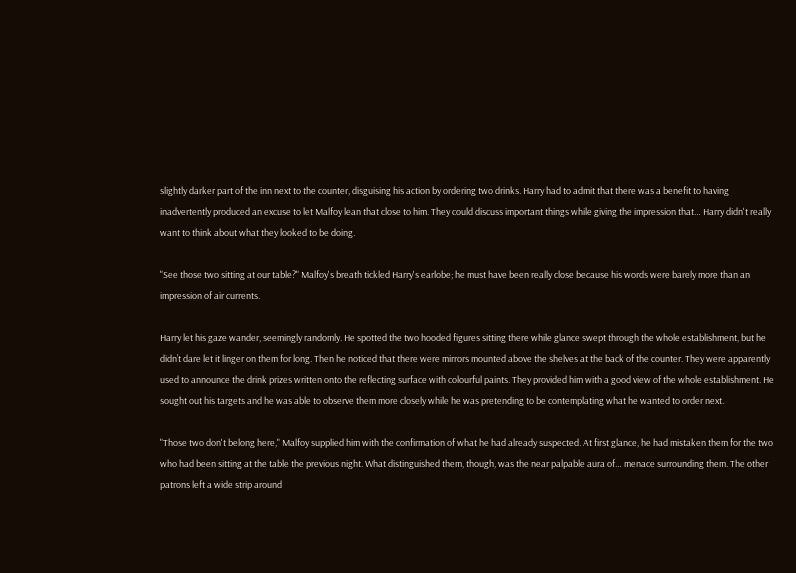slightly darker part of the inn next to the counter, disguising his action by ordering two drinks. Harry had to admit that there was a benefit to having inadvertently produced an excuse to let Malfoy lean that close to him. They could discuss important things while giving the impression that… Harry didn't really want to think about what they looked to be doing.

"See those two sitting at our table?" Malfoy's breath tickled Harry's earlobe; he must have been really close because his words were barely more than an impression of air currents.

Harry let his gaze wander, seemingly randomly. He spotted the two hooded figures sitting there while glance swept through the whole establishment, but he didn’t dare let it linger on them for long. Then he noticed that there were mirrors mounted above the shelves at the back of the counter. They were apparently used to announce the drink prizes written onto the reflecting surface with colourful paints. They provided him with a good view of the whole establishment. He sought out his targets and he was able to observe them more closely while he was pretending to be contemplating what he wanted to order next.

"Those two don't belong here," Malfoy supplied him with the confirmation of what he had already suspected. At first glance, he had mistaken them for the two who had been sitting at the table the previous night. What distinguished them, though, was the near palpable aura of… menace surrounding them. The other patrons left a wide strip around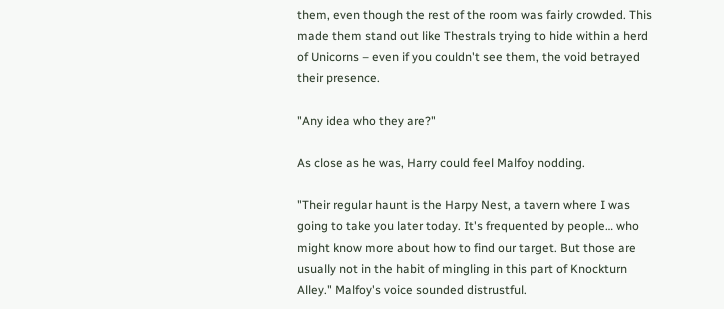them, even though the rest of the room was fairly crowded. This made them stand out like Thestrals trying to hide within a herd of Unicorns – even if you couldn't see them, the void betrayed their presence.

"Any idea who they are?"

As close as he was, Harry could feel Malfoy nodding.

"Their regular haunt is the Harpy Nest, a tavern where I was going to take you later today. It's frequented by people… who might know more about how to find our target. But those are usually not in the habit of mingling in this part of Knockturn Alley." Malfoy's voice sounded distrustful.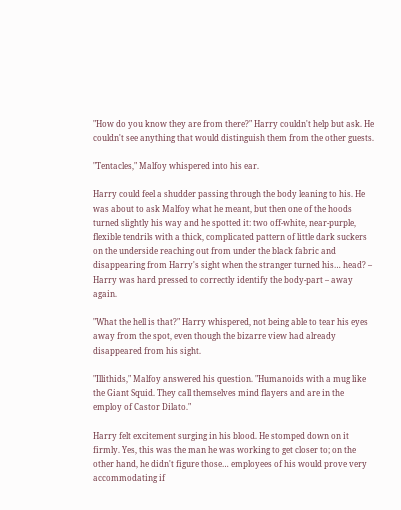"How do you know they are from there?" Harry couldn't help but ask. He couldn't see anything that would distinguish them from the other guests.

"Tentacles," Malfoy whispered into his ear.

Harry could feel a shudder passing through the body leaning to his. He was about to ask Malfoy what he meant, but then one of the hoods turned slightly his way and he spotted it: two off-white, near-purple, flexible tendrils with a thick, complicated pattern of little dark suckers on the underside reaching out from under the black fabric and disappearing from Harry's sight when the stranger turned his… head? – Harry was hard pressed to correctly identify the body-part – away again.

"What the hell is that?" Harry whispered, not being able to tear his eyes away from the spot, even though the bizarre view had already disappeared from his sight.

"Illithids," Malfoy answered his question. "Humanoids with a mug like the Giant Squid. They call themselves mind flayers and are in the employ of Castor Dilato."

Harry felt excitement surging in his blood. He stomped down on it firmly. Yes, this was the man he was working to get closer to; on the other hand, he didn't figure those… employees of his would prove very accommodating if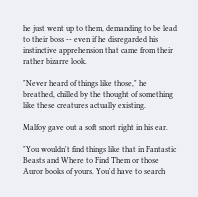he just went up to them, demanding to be lead to their boss -- even if he disregarded his instinctive apprehension that came from their rather bizarre look.

"Never heard of things like those," he breathed, chilled by the thought of something like these creatures actually existing.

Malfoy gave out a soft snort right in his ear.

"You wouldn't find things like that in Fantastic Beasts and Where to Find Them or those Auror books of yours. You'd have to search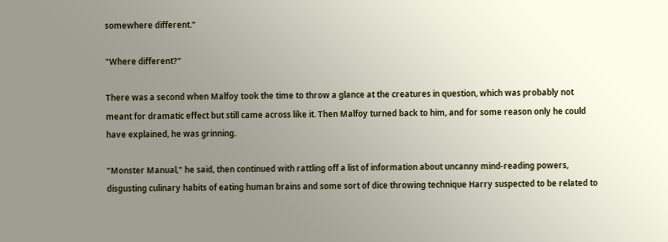somewhere different."

"Where different?"

There was a second when Malfoy took the time to throw a glance at the creatures in question, which was probably not meant for dramatic effect but still came across like it. Then Malfoy turned back to him, and for some reason only he could have explained, he was grinning.

"Monster Manual," he said, then continued with rattling off a list of information about uncanny mind-reading powers, disgusting culinary habits of eating human brains and some sort of dice throwing technique Harry suspected to be related to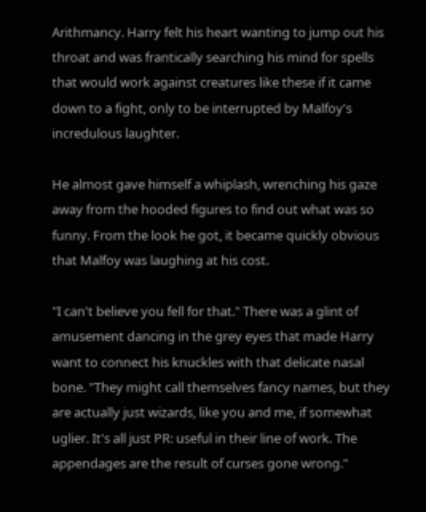Arithmancy. Harry felt his heart wanting to jump out his throat and was frantically searching his mind for spells that would work against creatures like these if it came down to a fight, only to be interrupted by Malfoy's incredulous laughter.

He almost gave himself a whiplash, wrenching his gaze away from the hooded figures to find out what was so funny. From the look he got, it became quickly obvious that Malfoy was laughing at his cost.

"I can't believe you fell for that." There was a glint of amusement dancing in the grey eyes that made Harry want to connect his knuckles with that delicate nasal bone. "They might call themselves fancy names, but they are actually just wizards, like you and me, if somewhat uglier. It's all just PR: useful in their line of work. The appendages are the result of curses gone wrong."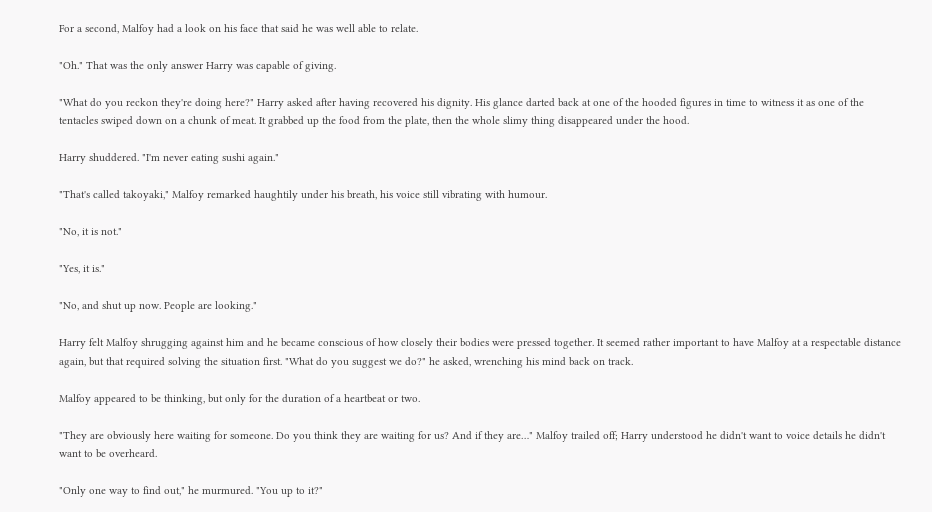For a second, Malfoy had a look on his face that said he was well able to relate.

"Oh." That was the only answer Harry was capable of giving.

"What do you reckon they're doing here?" Harry asked after having recovered his dignity. His glance darted back at one of the hooded figures in time to witness it as one of the tentacles swiped down on a chunk of meat. It grabbed up the food from the plate, then the whole slimy thing disappeared under the hood.

Harry shuddered. "I'm never eating sushi again."

"That's called takoyaki," Malfoy remarked haughtily under his breath, his voice still vibrating with humour.

"No, it is not."

"Yes, it is."

"No, and shut up now. People are looking."

Harry felt Malfoy shrugging against him and he became conscious of how closely their bodies were pressed together. It seemed rather important to have Malfoy at a respectable distance again, but that required solving the situation first. "What do you suggest we do?" he asked, wrenching his mind back on track.

Malfoy appeared to be thinking, but only for the duration of a heartbeat or two.

"They are obviously here waiting for someone. Do you think they are waiting for us? And if they are…" Malfoy trailed off; Harry understood he didn't want to voice details he didn't want to be overheard.

"Only one way to find out," he murmured. "You up to it?"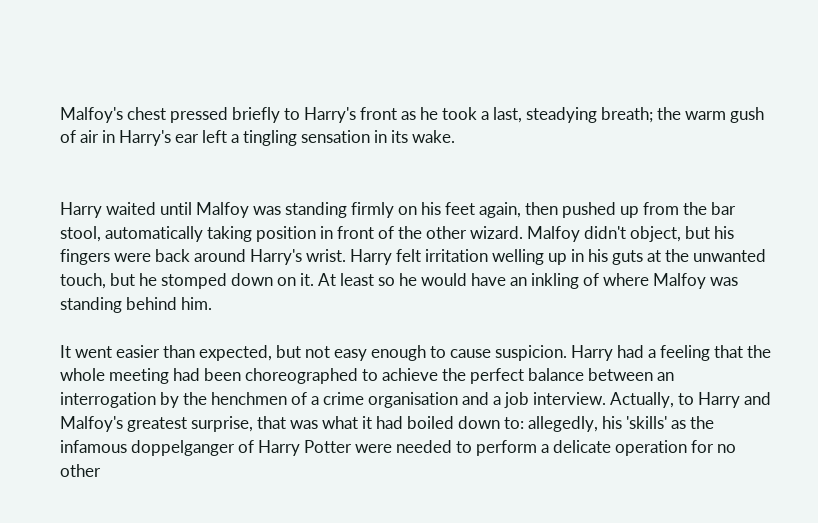Malfoy's chest pressed briefly to Harry's front as he took a last, steadying breath; the warm gush of air in Harry's ear left a tingling sensation in its wake.


Harry waited until Malfoy was standing firmly on his feet again, then pushed up from the bar stool, automatically taking position in front of the other wizard. Malfoy didn't object, but his fingers were back around Harry's wrist. Harry felt irritation welling up in his guts at the unwanted touch, but he stomped down on it. At least so he would have an inkling of where Malfoy was standing behind him.

It went easier than expected, but not easy enough to cause suspicion. Harry had a feeling that the whole meeting had been choreographed to achieve the perfect balance between an interrogation by the henchmen of a crime organisation and a job interview. Actually, to Harry and Malfoy's greatest surprise, that was what it had boiled down to: allegedly, his 'skills' as the infamous doppelganger of Harry Potter were needed to perform a delicate operation for no other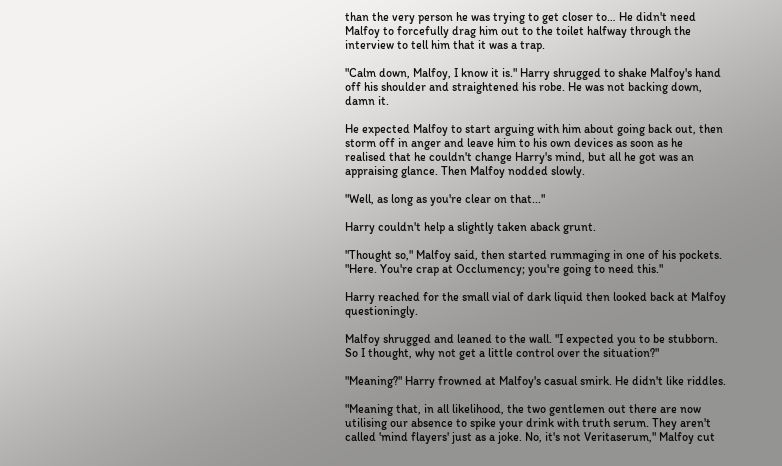than the very person he was trying to get closer to… He didn't need Malfoy to forcefully drag him out to the toilet halfway through the interview to tell him that it was a trap.

"Calm down, Malfoy, I know it is." Harry shrugged to shake Malfoy's hand off his shoulder and straightened his robe. He was not backing down, damn it.

He expected Malfoy to start arguing with him about going back out, then storm off in anger and leave him to his own devices as soon as he realised that he couldn't change Harry's mind, but all he got was an appraising glance. Then Malfoy nodded slowly.

"Well, as long as you're clear on that..."

Harry couldn't help a slightly taken aback grunt.

"Thought so," Malfoy said, then started rummaging in one of his pockets. "Here. You're crap at Occlumency; you're going to need this."

Harry reached for the small vial of dark liquid then looked back at Malfoy questioningly.

Malfoy shrugged and leaned to the wall. "I expected you to be stubborn. So I thought, why not get a little control over the situation?"

"Meaning?" Harry frowned at Malfoy's casual smirk. He didn't like riddles.

"Meaning that, in all likelihood, the two gentlemen out there are now utilising our absence to spike your drink with truth serum. They aren't called 'mind flayers' just as a joke. No, it's not Veritaserum," Malfoy cut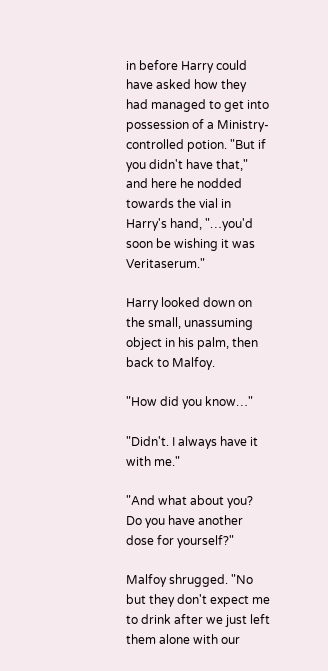in before Harry could have asked how they had managed to get into possession of a Ministry-controlled potion. "But if you didn't have that," and here he nodded towards the vial in Harry's hand, "…you'd soon be wishing it was Veritaserum."

Harry looked down on the small, unassuming object in his palm, then back to Malfoy.

"How did you know…"

"Didn't. I always have it with me."

"And what about you? Do you have another dose for yourself?"

Malfoy shrugged. "No but they don't expect me to drink after we just left them alone with our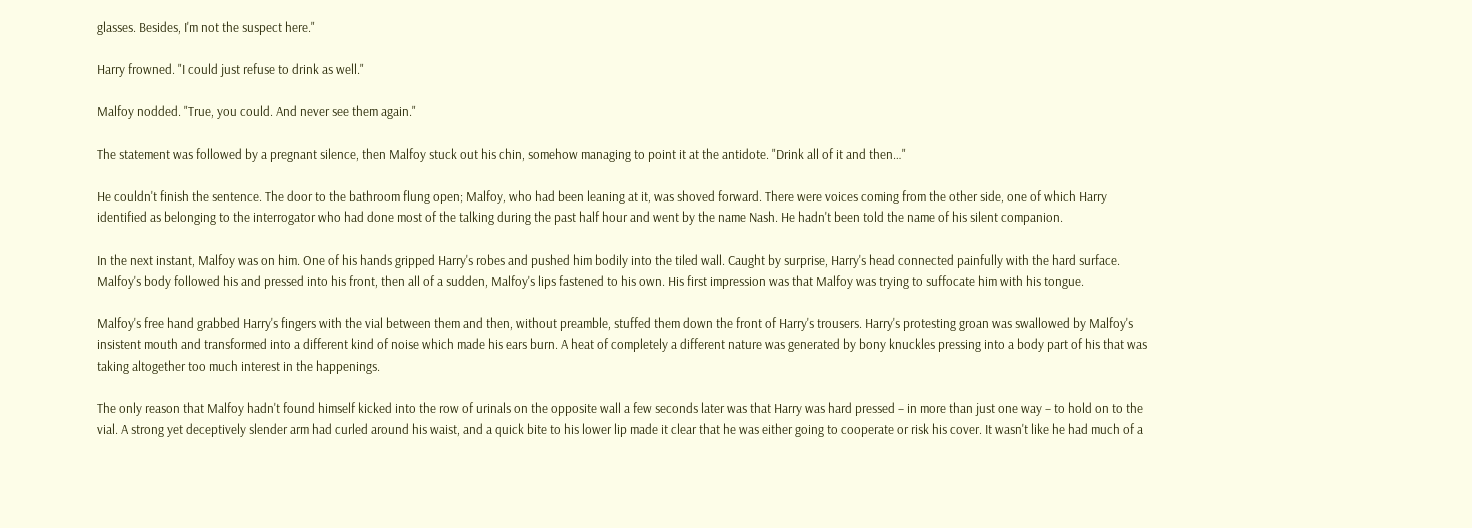glasses. Besides, I'm not the suspect here."

Harry frowned. "I could just refuse to drink as well."

Malfoy nodded. "True, you could. And never see them again."

The statement was followed by a pregnant silence, then Malfoy stuck out his chin, somehow managing to point it at the antidote. "Drink all of it and then…"

He couldn't finish the sentence. The door to the bathroom flung open; Malfoy, who had been leaning at it, was shoved forward. There were voices coming from the other side, one of which Harry identified as belonging to the interrogator who had done most of the talking during the past half hour and went by the name Nash. He hadn't been told the name of his silent companion.

In the next instant, Malfoy was on him. One of his hands gripped Harry's robes and pushed him bodily into the tiled wall. Caught by surprise, Harry's head connected painfully with the hard surface. Malfoy's body followed his and pressed into his front, then all of a sudden, Malfoy's lips fastened to his own. His first impression was that Malfoy was trying to suffocate him with his tongue.

Malfoy's free hand grabbed Harry's fingers with the vial between them and then, without preamble, stuffed them down the front of Harry's trousers. Harry's protesting groan was swallowed by Malfoy's insistent mouth and transformed into a different kind of noise which made his ears burn. A heat of completely a different nature was generated by bony knuckles pressing into a body part of his that was taking altogether too much interest in the happenings.

The only reason that Malfoy hadn't found himself kicked into the row of urinals on the opposite wall a few seconds later was that Harry was hard pressed – in more than just one way – to hold on to the vial. A strong yet deceptively slender arm had curled around his waist, and a quick bite to his lower lip made it clear that he was either going to cooperate or risk his cover. It wasn't like he had much of a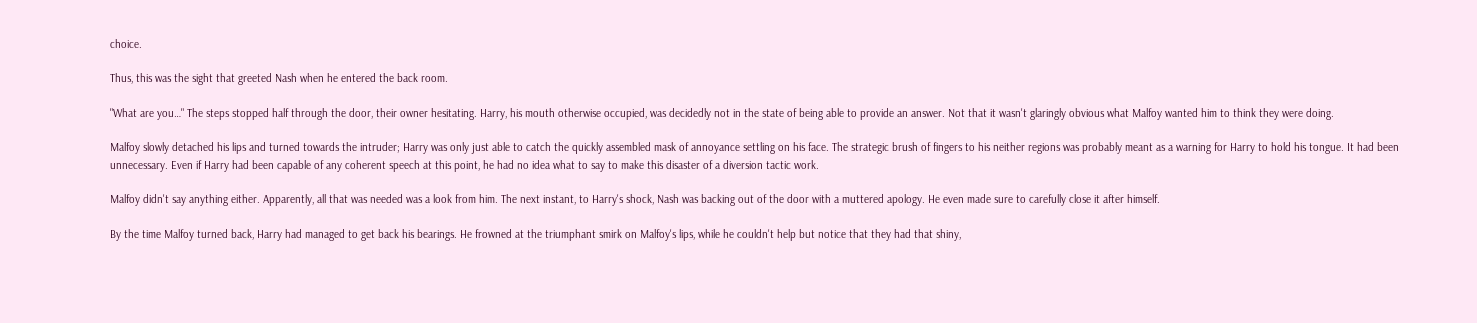choice.

Thus, this was the sight that greeted Nash when he entered the back room.

"What are you…" The steps stopped half through the door, their owner hesitating. Harry, his mouth otherwise occupied, was decidedly not in the state of being able to provide an answer. Not that it wasn't glaringly obvious what Malfoy wanted him to think they were doing.

Malfoy slowly detached his lips and turned towards the intruder; Harry was only just able to catch the quickly assembled mask of annoyance settling on his face. The strategic brush of fingers to his neither regions was probably meant as a warning for Harry to hold his tongue. It had been unnecessary. Even if Harry had been capable of any coherent speech at this point, he had no idea what to say to make this disaster of a diversion tactic work.

Malfoy didn't say anything either. Apparently, all that was needed was a look from him. The next instant, to Harry's shock, Nash was backing out of the door with a muttered apology. He even made sure to carefully close it after himself.

By the time Malfoy turned back, Harry had managed to get back his bearings. He frowned at the triumphant smirk on Malfoy's lips, while he couldn't help but notice that they had that shiny,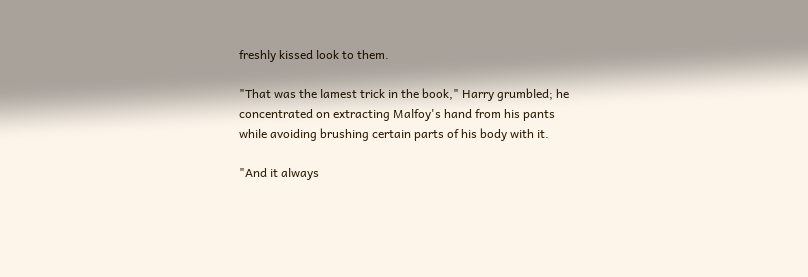freshly kissed look to them.

"That was the lamest trick in the book," Harry grumbled; he concentrated on extracting Malfoy's hand from his pants while avoiding brushing certain parts of his body with it.

"And it always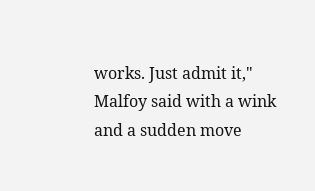works. Just admit it," Malfoy said with a wink and a sudden move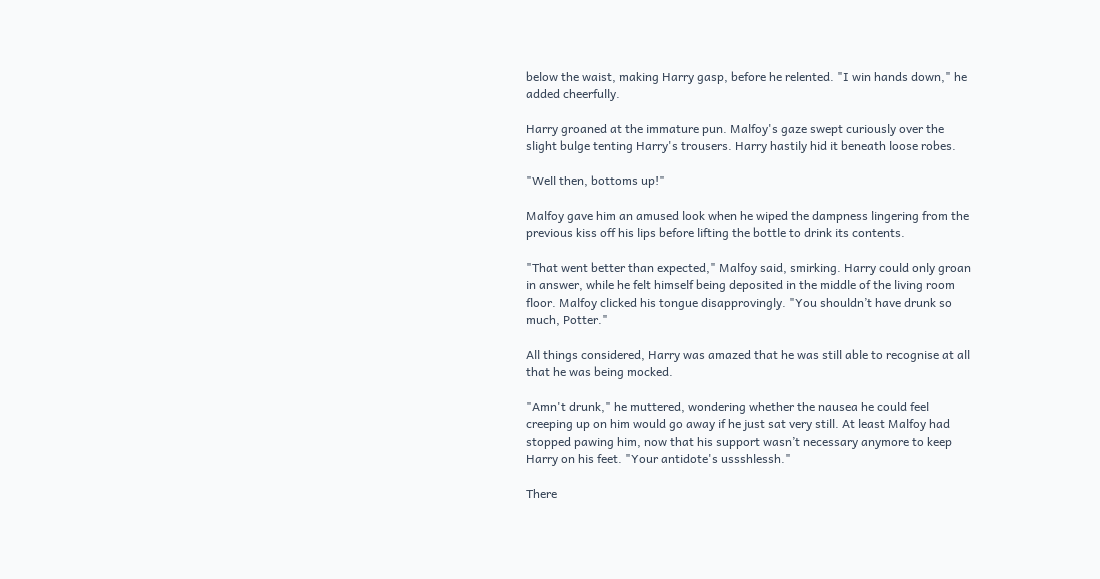below the waist, making Harry gasp, before he relented. "I win hands down," he added cheerfully.

Harry groaned at the immature pun. Malfoy's gaze swept curiously over the slight bulge tenting Harry's trousers. Harry hastily hid it beneath loose robes.

"Well then, bottoms up!"

Malfoy gave him an amused look when he wiped the dampness lingering from the previous kiss off his lips before lifting the bottle to drink its contents.

"That went better than expected," Malfoy said, smirking. Harry could only groan in answer, while he felt himself being deposited in the middle of the living room floor. Malfoy clicked his tongue disapprovingly. "You shouldn’t have drunk so much, Potter."

All things considered, Harry was amazed that he was still able to recognise at all that he was being mocked.

"Amn't drunk," he muttered, wondering whether the nausea he could feel creeping up on him would go away if he just sat very still. At least Malfoy had stopped pawing him, now that his support wasn’t necessary anymore to keep Harry on his feet. "Your antidote's ussshlessh."

There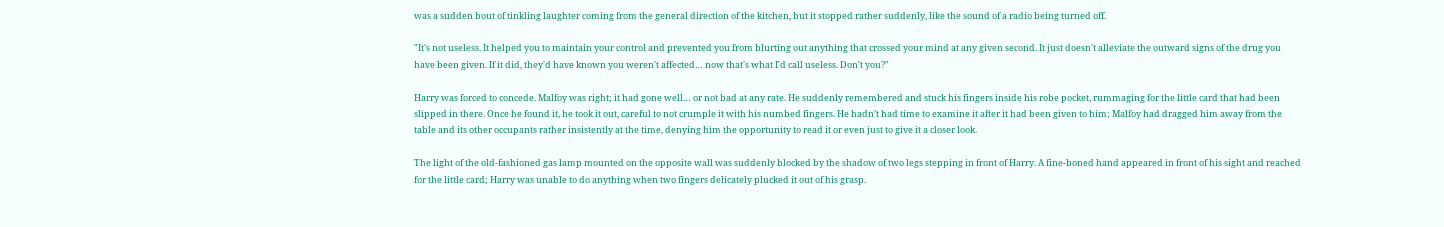was a sudden bout of tinkling laughter coming from the general direction of the kitchen, but it stopped rather suddenly, like the sound of a radio being turned off.

"It's not useless. It helped you to maintain your control and prevented you from blurting out anything that crossed your mind at any given second. It just doesn't alleviate the outward signs of the drug you have been given. If it did, they'd have known you weren't affected… now that's what I'd call useless. Don't you?"

Harry was forced to concede. Malfoy was right; it had gone well… or not bad at any rate. He suddenly remembered and stuck his fingers inside his robe pocket, rummaging for the little card that had been slipped in there. Once he found it, he took it out, careful to not crumple it with his numbed fingers. He hadn’t had time to examine it after it had been given to him; Malfoy had dragged him away from the table and its other occupants rather insistently at the time, denying him the opportunity to read it or even just to give it a closer look.

The light of the old-fashioned gas lamp mounted on the opposite wall was suddenly blocked by the shadow of two legs stepping in front of Harry. A fine-boned hand appeared in front of his sight and reached for the little card; Harry was unable to do anything when two fingers delicately plucked it out of his grasp.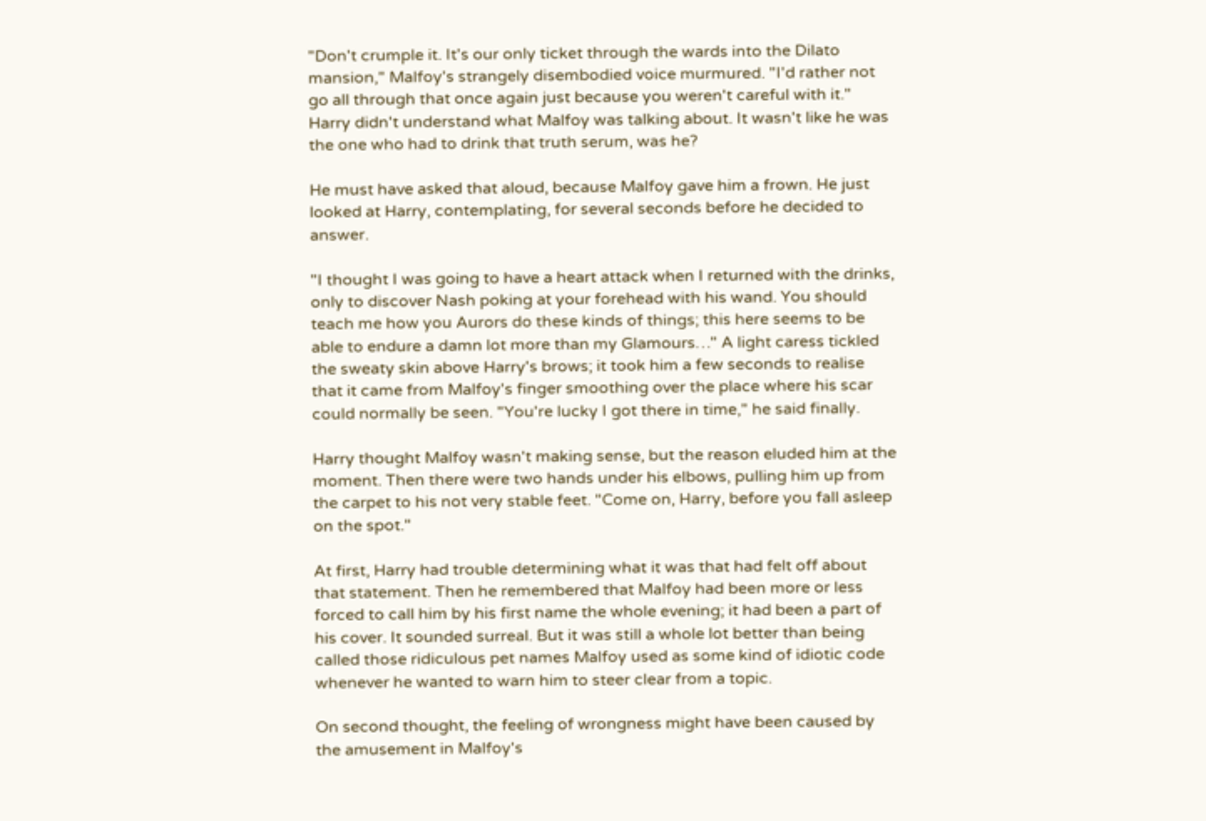"Don't crumple it. It's our only ticket through the wards into the Dilato mansion," Malfoy's strangely disembodied voice murmured. "I'd rather not go all through that once again just because you weren't careful with it." Harry didn't understand what Malfoy was talking about. It wasn't like he was the one who had to drink that truth serum, was he?

He must have asked that aloud, because Malfoy gave him a frown. He just looked at Harry, contemplating, for several seconds before he decided to answer.

"I thought I was going to have a heart attack when I returned with the drinks, only to discover Nash poking at your forehead with his wand. You should teach me how you Aurors do these kinds of things; this here seems to be able to endure a damn lot more than my Glamours…" A light caress tickled the sweaty skin above Harry's brows; it took him a few seconds to realise that it came from Malfoy's finger smoothing over the place where his scar could normally be seen. "You're lucky I got there in time," he said finally.

Harry thought Malfoy wasn't making sense, but the reason eluded him at the moment. Then there were two hands under his elbows, pulling him up from the carpet to his not very stable feet. "Come on, Harry, before you fall asleep on the spot."

At first, Harry had trouble determining what it was that had felt off about that statement. Then he remembered that Malfoy had been more or less forced to call him by his first name the whole evening; it had been a part of his cover. It sounded surreal. But it was still a whole lot better than being called those ridiculous pet names Malfoy used as some kind of idiotic code whenever he wanted to warn him to steer clear from a topic.

On second thought, the feeling of wrongness might have been caused by the amusement in Malfoy's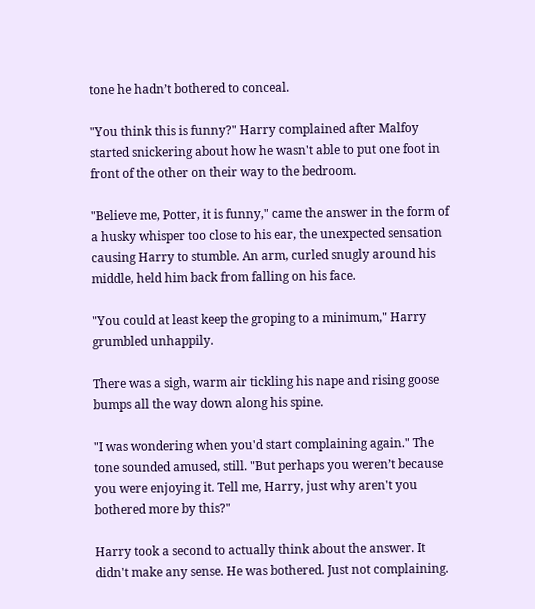tone he hadn’t bothered to conceal.

"You think this is funny?" Harry complained after Malfoy started snickering about how he wasn't able to put one foot in front of the other on their way to the bedroom.

"Believe me, Potter, it is funny," came the answer in the form of a husky whisper too close to his ear, the unexpected sensation causing Harry to stumble. An arm, curled snugly around his middle, held him back from falling on his face.

"You could at least keep the groping to a minimum," Harry grumbled unhappily.

There was a sigh, warm air tickling his nape and rising goose bumps all the way down along his spine.

"I was wondering when you'd start complaining again." The tone sounded amused, still. "But perhaps you weren’t because you were enjoying it. Tell me, Harry, just why aren't you bothered more by this?"

Harry took a second to actually think about the answer. It didn't make any sense. He was bothered. Just not complaining.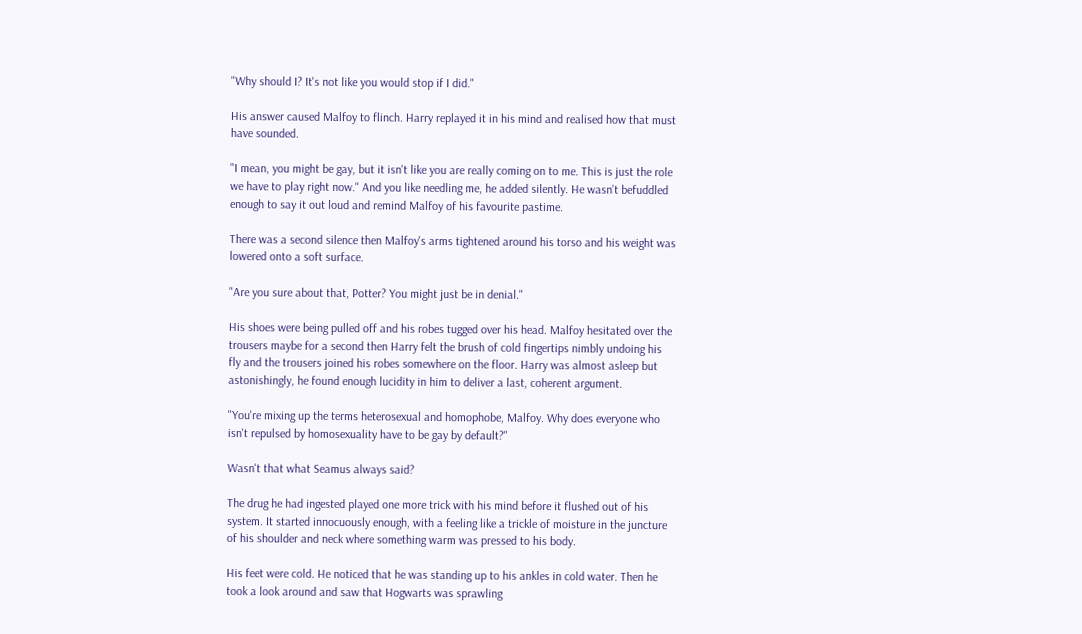"Why should I? It's not like you would stop if I did."

His answer caused Malfoy to flinch. Harry replayed it in his mind and realised how that must have sounded.

"I mean, you might be gay, but it isn't like you are really coming on to me. This is just the role we have to play right now." And you like needling me, he added silently. He wasn’t befuddled enough to say it out loud and remind Malfoy of his favourite pastime.

There was a second silence then Malfoy's arms tightened around his torso and his weight was lowered onto a soft surface.

"Are you sure about that, Potter? You might just be in denial."

His shoes were being pulled off and his robes tugged over his head. Malfoy hesitated over the trousers maybe for a second then Harry felt the brush of cold fingertips nimbly undoing his fly and the trousers joined his robes somewhere on the floor. Harry was almost asleep but astonishingly, he found enough lucidity in him to deliver a last, coherent argument.

"You're mixing up the terms heterosexual and homophobe, Malfoy. Why does everyone who isn't repulsed by homosexuality have to be gay by default?"

Wasn't that what Seamus always said?

The drug he had ingested played one more trick with his mind before it flushed out of his system. It started innocuously enough, with a feeling like a trickle of moisture in the juncture of his shoulder and neck where something warm was pressed to his body.

His feet were cold. He noticed that he was standing up to his ankles in cold water. Then he took a look around and saw that Hogwarts was sprawling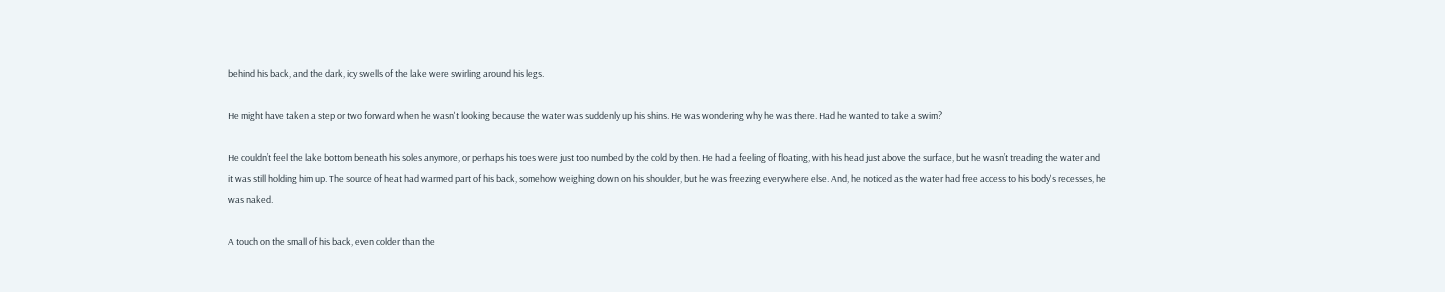behind his back, and the dark, icy swells of the lake were swirling around his legs.

He might have taken a step or two forward when he wasn't looking because the water was suddenly up his shins. He was wondering why he was there. Had he wanted to take a swim?

He couldn’t feel the lake bottom beneath his soles anymore, or perhaps his toes were just too numbed by the cold by then. He had a feeling of floating, with his head just above the surface, but he wasn’t treading the water and it was still holding him up. The source of heat had warmed part of his back, somehow weighing down on his shoulder, but he was freezing everywhere else. And, he noticed as the water had free access to his body's recesses, he was naked.

A touch on the small of his back, even colder than the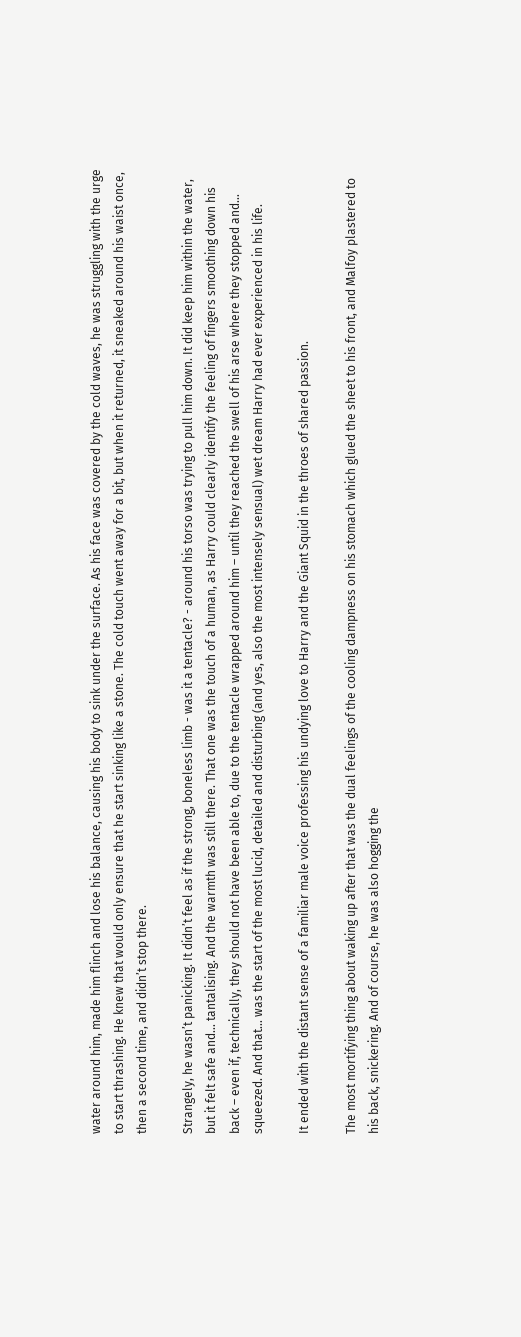water around him, made him flinch and lose his balance, causing his body to sink under the surface. As his face was covered by the cold waves, he was struggling with the urge to start thrashing. He knew that would only ensure that he start sinking like a stone. The cold touch went away for a bit, but when it returned, it sneaked around his waist once, then a second time, and didn’t stop there.

Strangely, he wasn’t panicking. It didn’t feel as if the strong, boneless limb - was it a tentacle? - around his torso was trying to pull him down. It did keep him within the water, but it felt safe and… tantalising. And the warmth was still there. That one was the touch of a human, as Harry could clearly identify the feeling of fingers smoothing down his back – even if, technically, they should not have been able to, due to the tentacle wrapped around him – until they reached the swell of his arse where they stopped and… squeezed. And that… was the start of the most lucid, detailed and disturbing (and yes, also the most intensely sensual) wet dream Harry had ever experienced in his life.

It ended with the distant sense of a familiar male voice professing his undying love to Harry and the Giant Squid in the throes of shared passion.

The most mortifying thing about waking up after that was the dual feelings of the cooling dampness on his stomach which glued the sheet to his front, and Malfoy plastered to his back, snickering. And of course, he was also hogging the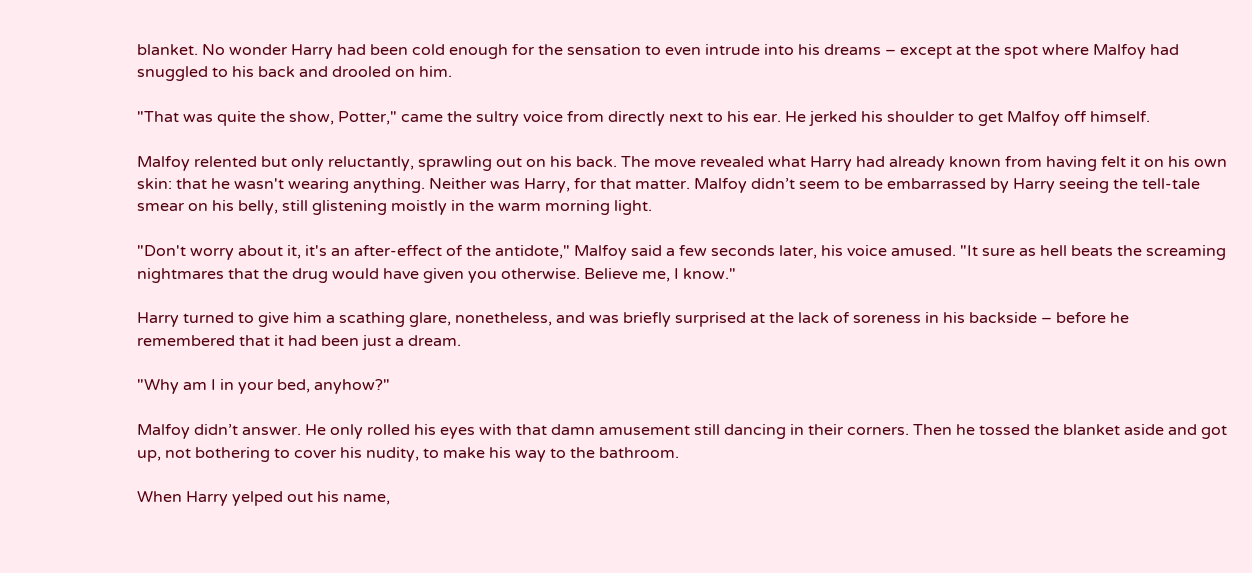blanket. No wonder Harry had been cold enough for the sensation to even intrude into his dreams – except at the spot where Malfoy had snuggled to his back and drooled on him.

"That was quite the show, Potter," came the sultry voice from directly next to his ear. He jerked his shoulder to get Malfoy off himself.

Malfoy relented but only reluctantly, sprawling out on his back. The move revealed what Harry had already known from having felt it on his own skin: that he wasn't wearing anything. Neither was Harry, for that matter. Malfoy didn’t seem to be embarrassed by Harry seeing the tell-tale smear on his belly, still glistening moistly in the warm morning light.

"Don't worry about it, it's an after-effect of the antidote," Malfoy said a few seconds later, his voice amused. "It sure as hell beats the screaming nightmares that the drug would have given you otherwise. Believe me, I know."

Harry turned to give him a scathing glare, nonetheless, and was briefly surprised at the lack of soreness in his backside – before he remembered that it had been just a dream.

"Why am I in your bed, anyhow?"

Malfoy didn’t answer. He only rolled his eyes with that damn amusement still dancing in their corners. Then he tossed the blanket aside and got up, not bothering to cover his nudity, to make his way to the bathroom.

When Harry yelped out his name,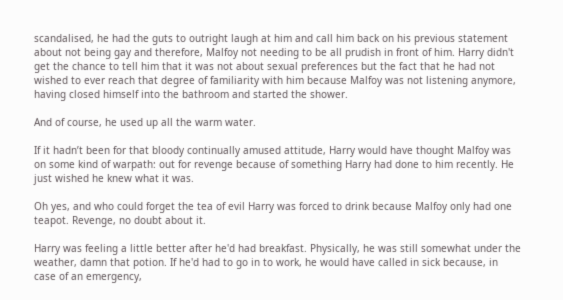scandalised, he had the guts to outright laugh at him and call him back on his previous statement about not being gay and therefore, Malfoy not needing to be all prudish in front of him. Harry didn't get the chance to tell him that it was not about sexual preferences but the fact that he had not wished to ever reach that degree of familiarity with him because Malfoy was not listening anymore, having closed himself into the bathroom and started the shower.

And of course, he used up all the warm water.

If it hadn’t been for that bloody continually amused attitude, Harry would have thought Malfoy was on some kind of warpath: out for revenge because of something Harry had done to him recently. He just wished he knew what it was.

Oh yes, and who could forget the tea of evil Harry was forced to drink because Malfoy only had one teapot. Revenge, no doubt about it.

Harry was feeling a little better after he'd had breakfast. Physically, he was still somewhat under the weather, damn that potion. If he'd had to go in to work, he would have called in sick because, in case of an emergency,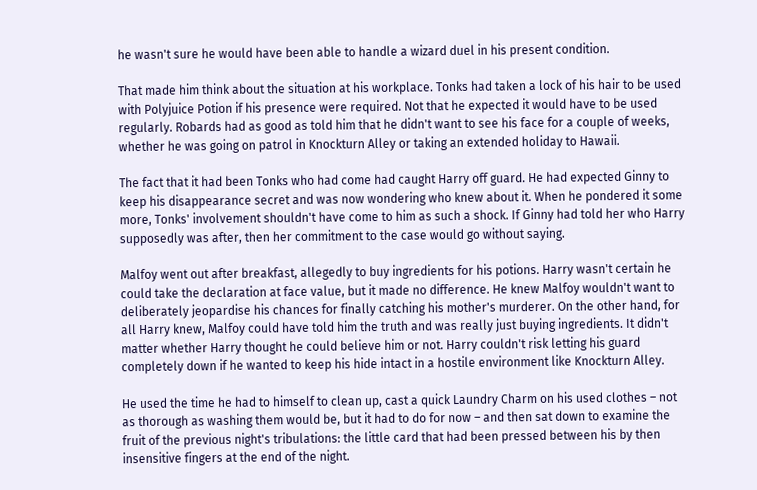he wasn't sure he would have been able to handle a wizard duel in his present condition.

That made him think about the situation at his workplace. Tonks had taken a lock of his hair to be used with Polyjuice Potion if his presence were required. Not that he expected it would have to be used regularly. Robards had as good as told him that he didn't want to see his face for a couple of weeks, whether he was going on patrol in Knockturn Alley or taking an extended holiday to Hawaii.

The fact that it had been Tonks who had come had caught Harry off guard. He had expected Ginny to keep his disappearance secret and was now wondering who knew about it. When he pondered it some more, Tonks' involvement shouldn't have come to him as such a shock. If Ginny had told her who Harry supposedly was after, then her commitment to the case would go without saying.

Malfoy went out after breakfast, allegedly to buy ingredients for his potions. Harry wasn't certain he could take the declaration at face value, but it made no difference. He knew Malfoy wouldn't want to deliberately jeopardise his chances for finally catching his mother's murderer. On the other hand, for all Harry knew, Malfoy could have told him the truth and was really just buying ingredients. It didn't matter whether Harry thought he could believe him or not. Harry couldn't risk letting his guard completely down if he wanted to keep his hide intact in a hostile environment like Knockturn Alley.

He used the time he had to himself to clean up, cast a quick Laundry Charm on his used clothes – not as thorough as washing them would be, but it had to do for now – and then sat down to examine the fruit of the previous night's tribulations: the little card that had been pressed between his by then insensitive fingers at the end of the night.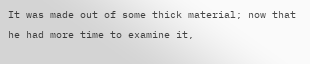It was made out of some thick material; now that he had more time to examine it,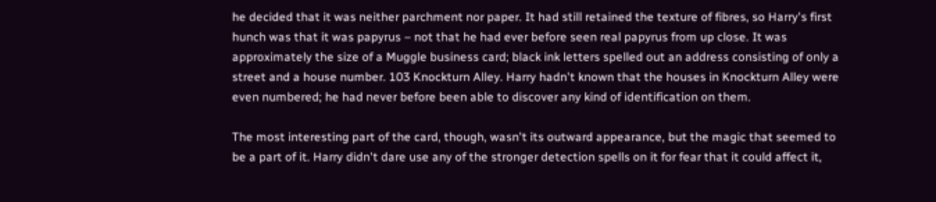he decided that it was neither parchment nor paper. It had still retained the texture of fibres, so Harry's first hunch was that it was papyrus – not that he had ever before seen real papyrus from up close. It was approximately the size of a Muggle business card; black ink letters spelled out an address consisting of only a street and a house number. 103 Knockturn Alley. Harry hadn't known that the houses in Knockturn Alley were even numbered; he had never before been able to discover any kind of identification on them.

The most interesting part of the card, though, wasn't its outward appearance, but the magic that seemed to be a part of it. Harry didn't dare use any of the stronger detection spells on it for fear that it could affect it,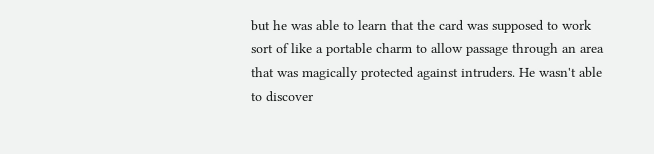but he was able to learn that the card was supposed to work sort of like a portable charm to allow passage through an area that was magically protected against intruders. He wasn't able to discover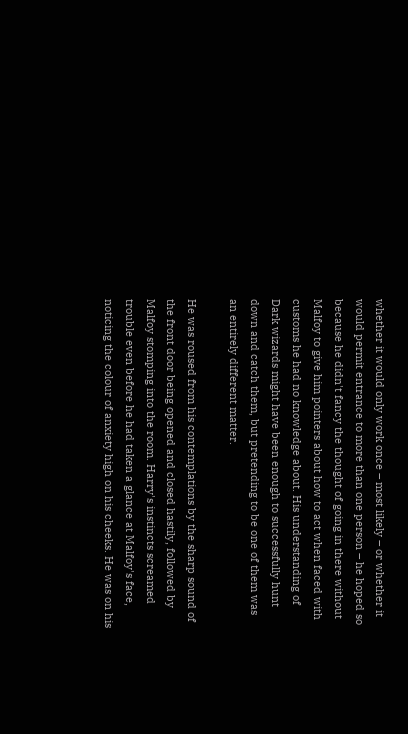whether it would only work once – most likely – or whether it would permit entrance to more than one person – he hoped so because he didn't fancy the thought of going in there without Malfoy to give him pointers about how to act when faced with customs he had no knowledge about. His understanding of Dark wizards might have been enough to successfully hunt down and catch them, but pretending to be one of them was an entirely different matter.

He was roused from his contemplations by the sharp sound of the front door being opened and closed hastily, followed by Malfoy stomping into the room. Harry's instincts screamed trouble even before he had taken a glance at Malfoy's face, noticing the colour of anxiety high on his cheeks. He was on his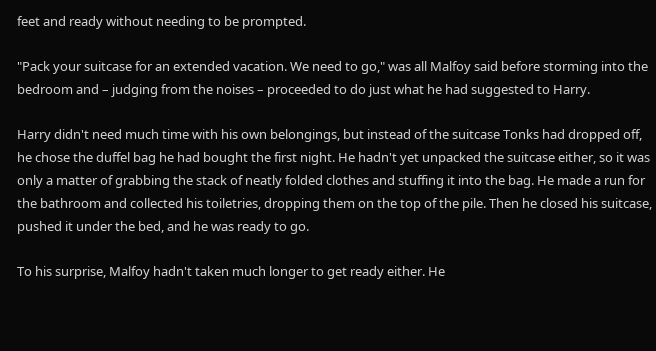feet and ready without needing to be prompted.

"Pack your suitcase for an extended vacation. We need to go," was all Malfoy said before storming into the bedroom and – judging from the noises – proceeded to do just what he had suggested to Harry.

Harry didn't need much time with his own belongings, but instead of the suitcase Tonks had dropped off, he chose the duffel bag he had bought the first night. He hadn't yet unpacked the suitcase either, so it was only a matter of grabbing the stack of neatly folded clothes and stuffing it into the bag. He made a run for the bathroom and collected his toiletries, dropping them on the top of the pile. Then he closed his suitcase, pushed it under the bed, and he was ready to go.

To his surprise, Malfoy hadn't taken much longer to get ready either. He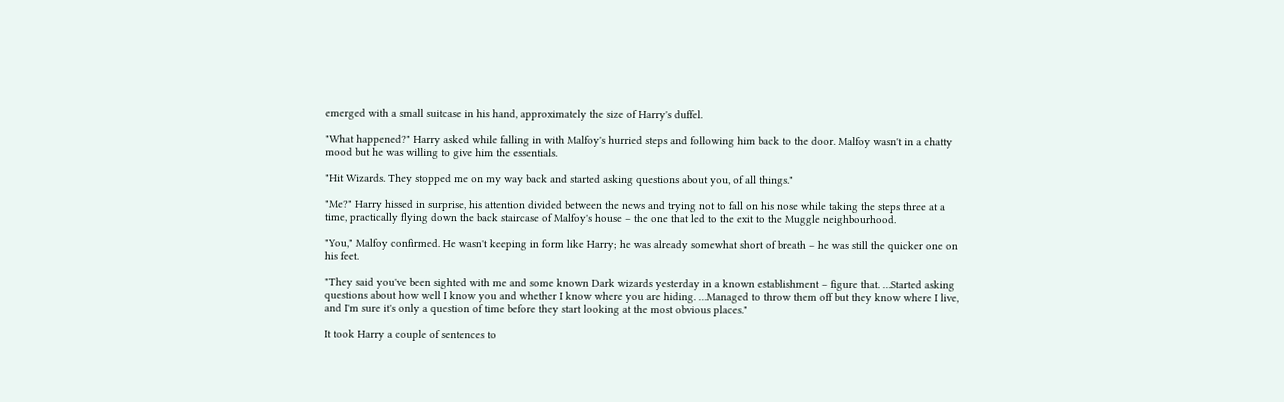emerged with a small suitcase in his hand, approximately the size of Harry's duffel.

"What happened?" Harry asked while falling in with Malfoy's hurried steps and following him back to the door. Malfoy wasn't in a chatty mood but he was willing to give him the essentials.

"Hit Wizards. They stopped me on my way back and started asking questions about you, of all things."

"Me?" Harry hissed in surprise, his attention divided between the news and trying not to fall on his nose while taking the steps three at a time, practically flying down the back staircase of Malfoy's house – the one that led to the exit to the Muggle neighbourhood.

"You," Malfoy confirmed. He wasn't keeping in form like Harry; he was already somewhat short of breath – he was still the quicker one on his feet.

"They said you've been sighted with me and some known Dark wizards yesterday in a known establishment – figure that. …Started asking questions about how well I know you and whether I know where you are hiding. …Managed to throw them off but they know where I live, and I'm sure it's only a question of time before they start looking at the most obvious places."

It took Harry a couple of sentences to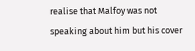realise that Malfoy was not speaking about him but his cover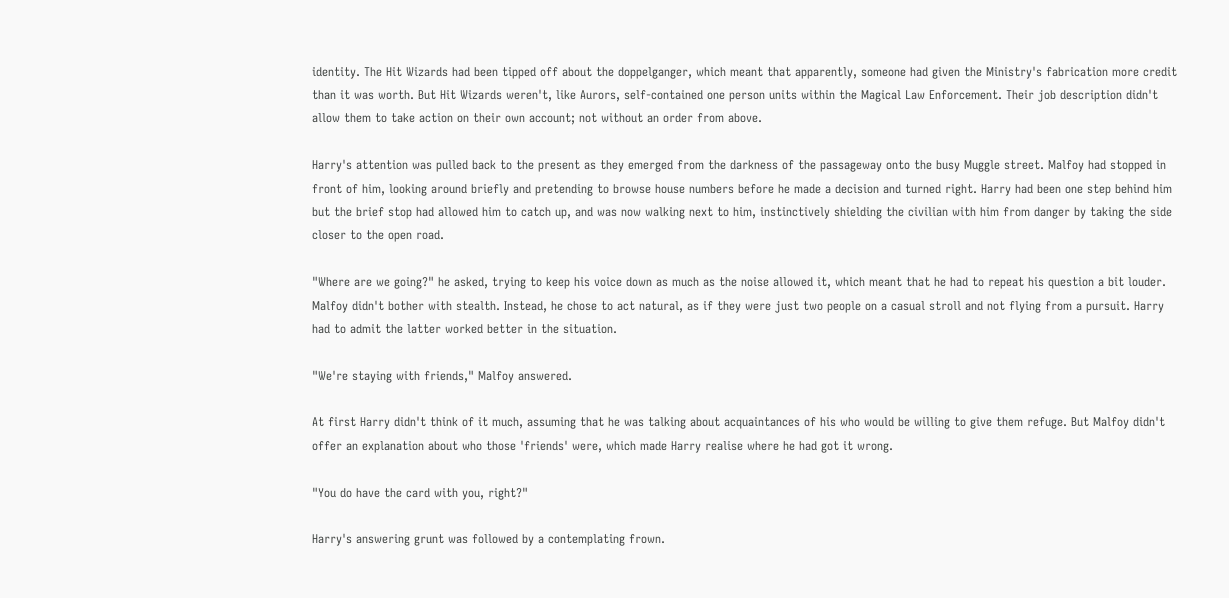identity. The Hit Wizards had been tipped off about the doppelganger, which meant that apparently, someone had given the Ministry's fabrication more credit than it was worth. But Hit Wizards weren't, like Aurors, self-contained one person units within the Magical Law Enforcement. Their job description didn't allow them to take action on their own account; not without an order from above.

Harry's attention was pulled back to the present as they emerged from the darkness of the passageway onto the busy Muggle street. Malfoy had stopped in front of him, looking around briefly and pretending to browse house numbers before he made a decision and turned right. Harry had been one step behind him but the brief stop had allowed him to catch up, and was now walking next to him, instinctively shielding the civilian with him from danger by taking the side closer to the open road.

"Where are we going?" he asked, trying to keep his voice down as much as the noise allowed it, which meant that he had to repeat his question a bit louder. Malfoy didn't bother with stealth. Instead, he chose to act natural, as if they were just two people on a casual stroll and not flying from a pursuit. Harry had to admit the latter worked better in the situation.

"We're staying with friends," Malfoy answered.

At first Harry didn't think of it much, assuming that he was talking about acquaintances of his who would be willing to give them refuge. But Malfoy didn't offer an explanation about who those 'friends' were, which made Harry realise where he had got it wrong.

"You do have the card with you, right?"

Harry's answering grunt was followed by a contemplating frown.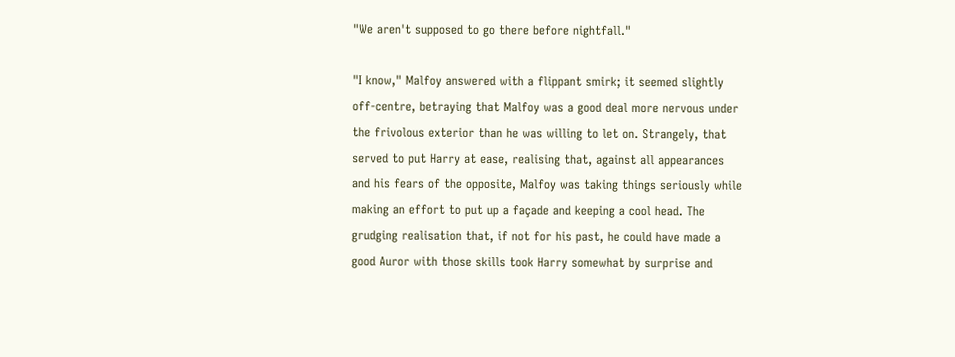"We aren't supposed to go there before nightfall."

"I know," Malfoy answered with a flippant smirk; it seemed slightly off-centre, betraying that Malfoy was a good deal more nervous under the frivolous exterior than he was willing to let on. Strangely, that served to put Harry at ease, realising that, against all appearances and his fears of the opposite, Malfoy was taking things seriously while making an effort to put up a façade and keeping a cool head. The grudging realisation that, if not for his past, he could have made a good Auror with those skills took Harry somewhat by surprise and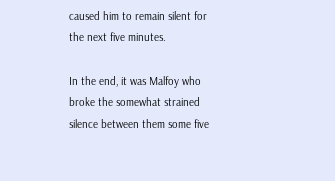caused him to remain silent for the next five minutes.

In the end, it was Malfoy who broke the somewhat strained silence between them some five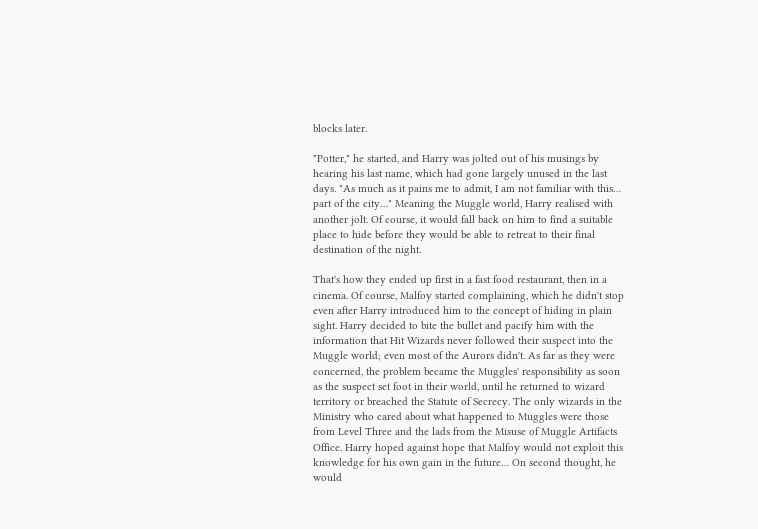blocks later.

"Potter," he started, and Harry was jolted out of his musings by hearing his last name, which had gone largely unused in the last days. "As much as it pains me to admit, I am not familiar with this… part of the city…" Meaning the Muggle world, Harry realised with another jolt. Of course, it would fall back on him to find a suitable place to hide before they would be able to retreat to their final destination of the night.

That's how they ended up first in a fast food restaurant, then in a cinema. Of course, Malfoy started complaining, which he didn't stop even after Harry introduced him to the concept of hiding in plain sight. Harry decided to bite the bullet and pacify him with the information that Hit Wizards never followed their suspect into the Muggle world; even most of the Aurors didn't. As far as they were concerned, the problem became the Muggles' responsibility as soon as the suspect set foot in their world, until he returned to wizard territory or breached the Statute of Secrecy. The only wizards in the Ministry who cared about what happened to Muggles were those from Level Three and the lads from the Misuse of Muggle Artifacts Office. Harry hoped against hope that Malfoy would not exploit this knowledge for his own gain in the future… On second thought, he would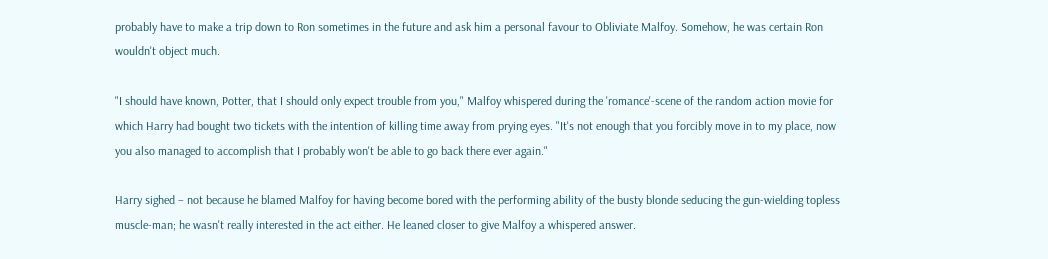probably have to make a trip down to Ron sometimes in the future and ask him a personal favour to Obliviate Malfoy. Somehow, he was certain Ron wouldn't object much.

"I should have known, Potter, that I should only expect trouble from you," Malfoy whispered during the 'romance'-scene of the random action movie for which Harry had bought two tickets with the intention of killing time away from prying eyes. "It's not enough that you forcibly move in to my place, now you also managed to accomplish that I probably won't be able to go back there ever again."

Harry sighed – not because he blamed Malfoy for having become bored with the performing ability of the busty blonde seducing the gun-wielding topless muscle-man; he wasn't really interested in the act either. He leaned closer to give Malfoy a whispered answer.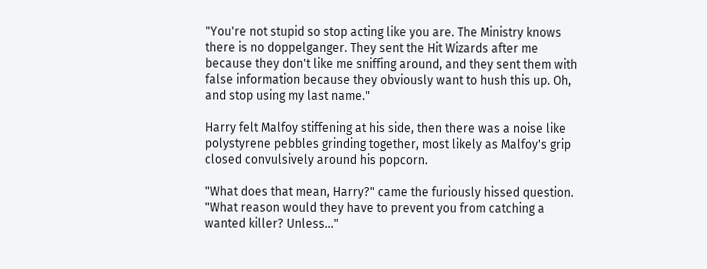"You're not stupid so stop acting like you are. The Ministry knows there is no doppelganger. They sent the Hit Wizards after me because they don't like me sniffing around, and they sent them with false information because they obviously want to hush this up. Oh, and stop using my last name."

Harry felt Malfoy stiffening at his side, then there was a noise like polystyrene pebbles grinding together, most likely as Malfoy's grip closed convulsively around his popcorn.

"What does that mean, Harry?" came the furiously hissed question. "What reason would they have to prevent you from catching a wanted killer? Unless…"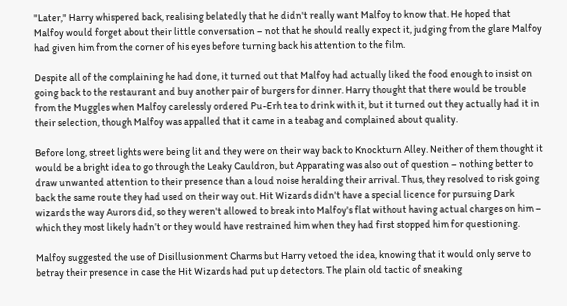"Later," Harry whispered back, realising belatedly that he didn't really want Malfoy to know that. He hoped that Malfoy would forget about their little conversation – not that he should really expect it, judging from the glare Malfoy had given him from the corner of his eyes before turning back his attention to the film.

Despite all of the complaining he had done, it turned out that Malfoy had actually liked the food enough to insist on going back to the restaurant and buy another pair of burgers for dinner. Harry thought that there would be trouble from the Muggles when Malfoy carelessly ordered Pu-Erh tea to drink with it, but it turned out they actually had it in their selection, though Malfoy was appalled that it came in a teabag and complained about quality.

Before long, street lights were being lit and they were on their way back to Knockturn Alley. Neither of them thought it would be a bright idea to go through the Leaky Cauldron, but Apparating was also out of question – nothing better to draw unwanted attention to their presence than a loud noise heralding their arrival. Thus, they resolved to risk going back the same route they had used on their way out. Hit Wizards didn't have a special licence for pursuing Dark wizards the way Aurors did, so they weren't allowed to break into Malfoy's flat without having actual charges on him – which they most likely hadn’t or they would have restrained him when they had first stopped him for questioning.

Malfoy suggested the use of Disillusionment Charms but Harry vetoed the idea, knowing that it would only serve to betray their presence in case the Hit Wizards had put up detectors. The plain old tactic of sneaking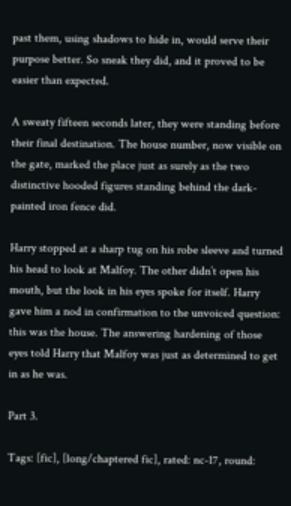past them, using shadows to hide in, would serve their purpose better. So sneak they did, and it proved to be easier than expected.

A sweaty fifteen seconds later, they were standing before their final destination. The house number, now visible on the gate, marked the place just as surely as the two distinctive hooded figures standing behind the dark-painted iron fence did.

Harry stopped at a sharp tug on his robe sleeve and turned his head to look at Malfoy. The other didn’t open his mouth, but the look in his eyes spoke for itself. Harry gave him a nod in confirmation to the unvoiced question: this was the house. The answering hardening of those eyes told Harry that Malfoy was just as determined to get in as he was.

Part 3.

Tags: [fic], [long/chaptered fic], rated: nc-17, round: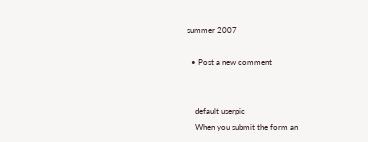summer 2007

  • Post a new comment


    default userpic
    When you submit the form an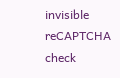invisible reCAPTCHA check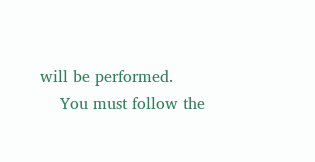will be performed.
    You must follow the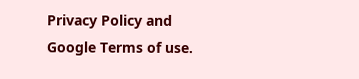Privacy Policy and Google Terms of use.